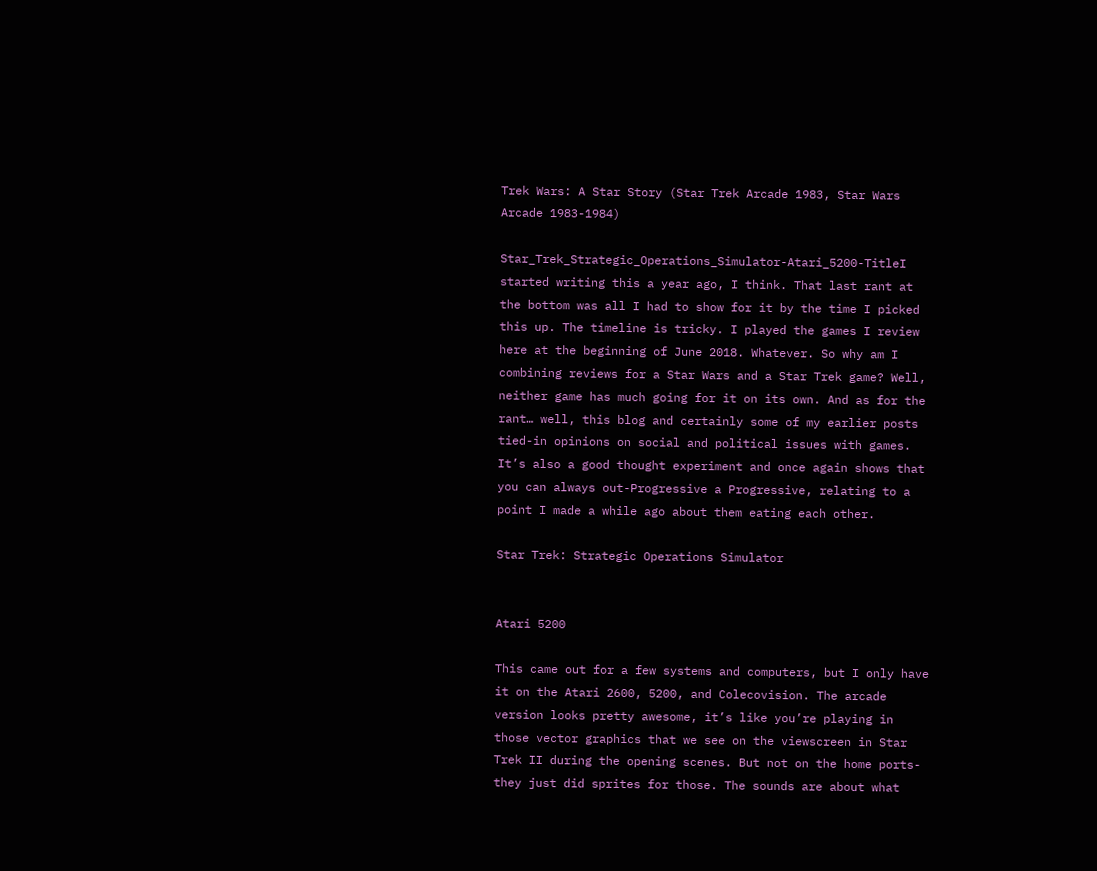Trek Wars: A Star Story (Star Trek Arcade 1983, Star Wars Arcade 1983-1984)

Star_Trek_Strategic_Operations_Simulator-Atari_5200-TitleI started writing this a year ago, I think. That last rant at the bottom was all I had to show for it by the time I picked this up. The timeline is tricky. I played the games I review here at the beginning of June 2018. Whatever. So why am I combining reviews for a Star Wars and a Star Trek game? Well, neither game has much going for it on its own. And as for the rant… well, this blog and certainly some of my earlier posts tied-in opinions on social and political issues with games. It’s also a good thought experiment and once again shows that you can always out-Progressive a Progressive, relating to a point I made a while ago about them eating each other.

Star Trek: Strategic Operations Simulator


Atari 5200

This came out for a few systems and computers, but I only have it on the Atari 2600, 5200, and Colecovision. The arcade version looks pretty awesome, it’s like you’re playing in those vector graphics that we see on the viewscreen in Star Trek II during the opening scenes. But not on the home ports-they just did sprites for those. The sounds are about what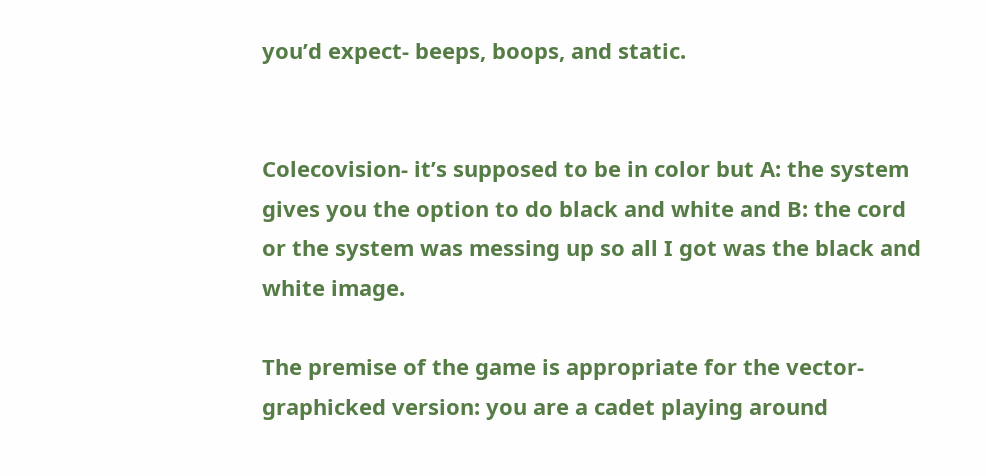you’d expect- beeps, boops, and static.


Colecovision- it’s supposed to be in color but A: the system gives you the option to do black and white and B: the cord or the system was messing up so all I got was the black and white image.

The premise of the game is appropriate for the vector-graphicked version: you are a cadet playing around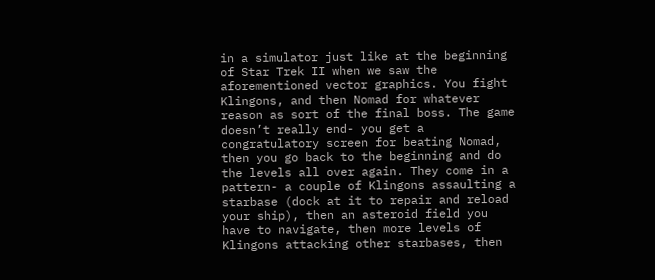in a simulator just like at the beginning of Star Trek II when we saw the aforementioned vector graphics. You fight Klingons, and then Nomad for whatever reason as sort of the final boss. The game doesn’t really end- you get a congratulatory screen for beating Nomad, then you go back to the beginning and do the levels all over again. They come in a pattern- a couple of Klingons assaulting a starbase (dock at it to repair and reload your ship), then an asteroid field you have to navigate, then more levels of Klingons attacking other starbases, then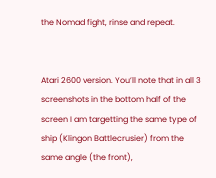the Nomad fight, rinse and repeat.


Atari 2600 version. You’ll note that in all 3 screenshots in the bottom half of the screen I am targetting the same type of ship (Klingon Battlecrusier) from the same angle (the front),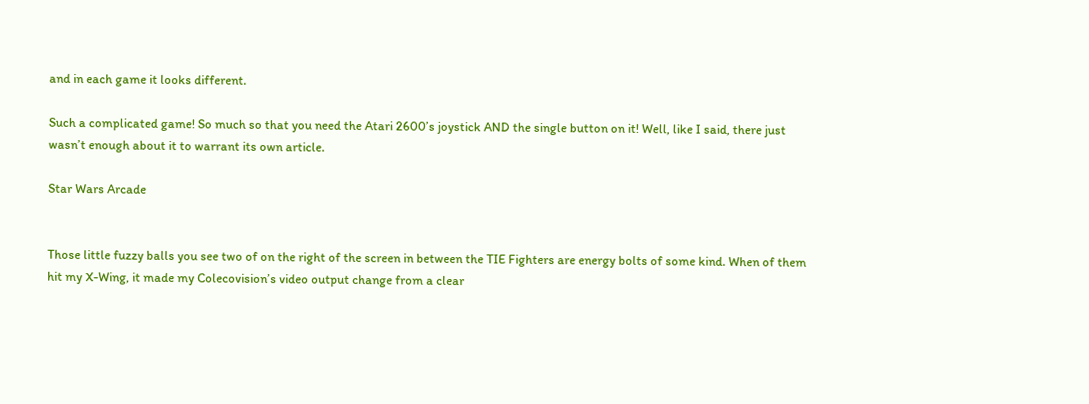and in each game it looks different.

Such a complicated game! So much so that you need the Atari 2600’s joystick AND the single button on it! Well, like I said, there just wasn’t enough about it to warrant its own article.

Star Wars Arcade


Those little fuzzy balls you see two of on the right of the screen in between the TIE Fighters are energy bolts of some kind. When of them hit my X-Wing, it made my Colecovision’s video output change from a clear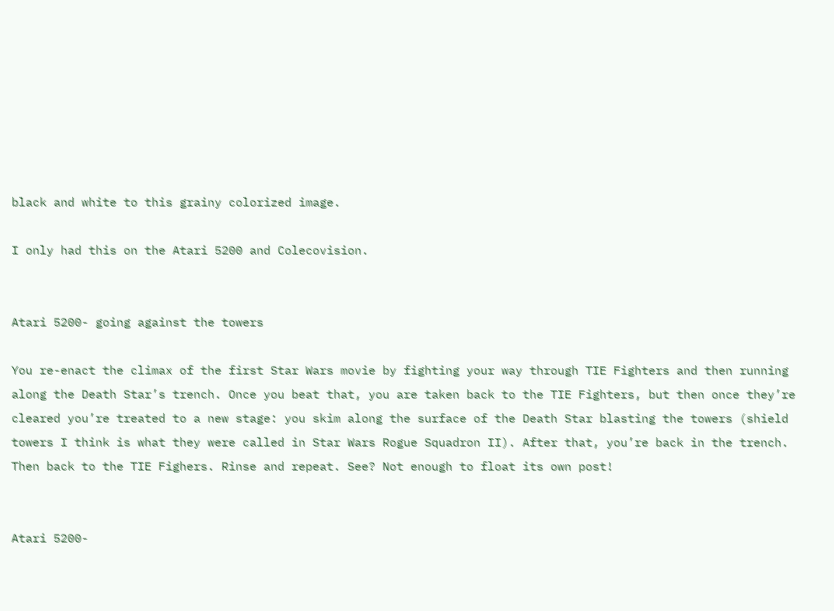black and white to this grainy colorized image.

I only had this on the Atari 5200 and Colecovision.


Atari 5200- going against the towers

You re-enact the climax of the first Star Wars movie by fighting your way through TIE Fighters and then running along the Death Star’s trench. Once you beat that, you are taken back to the TIE Fighters, but then once they’re cleared you’re treated to a new stage: you skim along the surface of the Death Star blasting the towers (shield towers I think is what they were called in Star Wars Rogue Squadron II). After that, you’re back in the trench. Then back to the TIE Fighers. Rinse and repeat. See? Not enough to float its own post!


Atari 5200-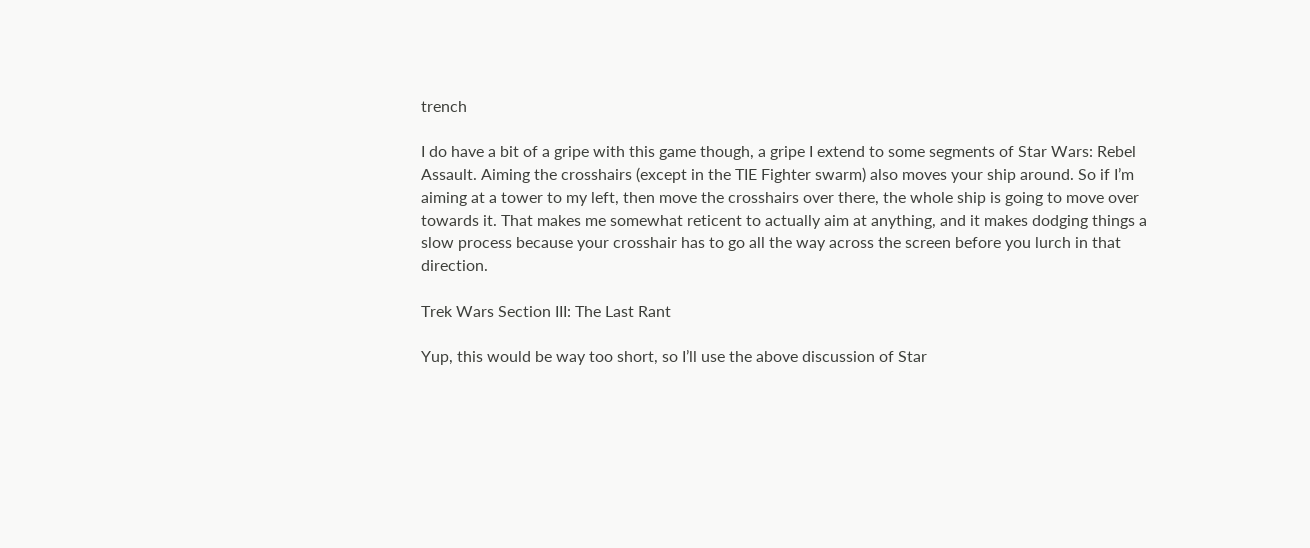trench

I do have a bit of a gripe with this game though, a gripe I extend to some segments of Star Wars: Rebel Assault. Aiming the crosshairs (except in the TIE Fighter swarm) also moves your ship around. So if I’m aiming at a tower to my left, then move the crosshairs over there, the whole ship is going to move over towards it. That makes me somewhat reticent to actually aim at anything, and it makes dodging things a slow process because your crosshair has to go all the way across the screen before you lurch in that direction.

Trek Wars Section III: The Last Rant

Yup, this would be way too short, so I’ll use the above discussion of Star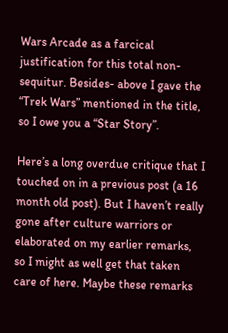Wars Arcade as a farcical justification for this total non-sequitur. Besides- above I gave the “Trek Wars” mentioned in the title, so I owe you a “Star Story”.

Here’s a long overdue critique that I touched on in a previous post (a 16 month old post). But I haven’t really gone after culture warriors or elaborated on my earlier remarks, so I might as well get that taken care of here. Maybe these remarks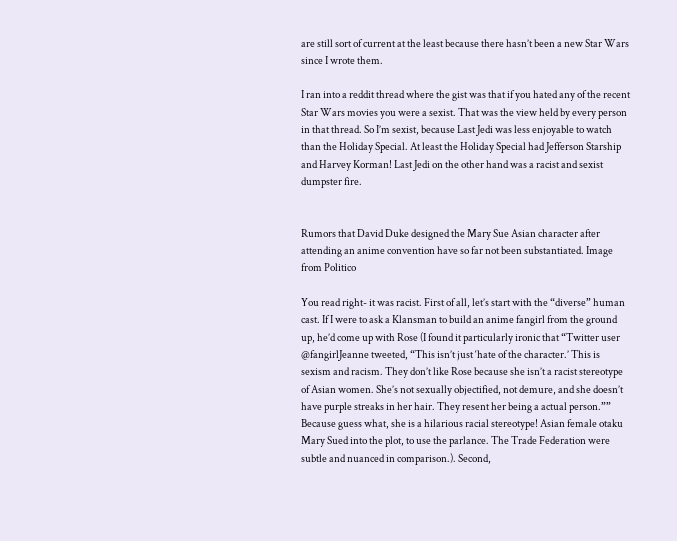are still sort of current at the least because there hasn’t been a new Star Wars since I wrote them.

I ran into a reddit thread where the gist was that if you hated any of the recent Star Wars movies you were a sexist. That was the view held by every person in that thread. So I’m sexist, because Last Jedi was less enjoyable to watch than the Holiday Special. At least the Holiday Special had Jefferson Starship and Harvey Korman! Last Jedi on the other hand was a racist and sexist dumpster fire.


Rumors that David Duke designed the Mary Sue Asian character after attending an anime convention have so far not been substantiated. Image from Politico

You read right- it was racist. First of all, let’s start with the “diverse” human cast. If I were to ask a Klansman to build an anime fangirl from the ground up, he’d come up with Rose (I found it particularly ironic that “Twitter user @fangirlJeanne tweeted, “This isn’t just ‘hate of the character.’ This is sexism and racism. They don’t like Rose because she isn’t a racist stereotype of Asian women. She’s not sexually objectified, not demure, and she doesn’t have purple streaks in her hair. They resent her being a actual person.”” Because guess what, she is a hilarious racial stereotype! Asian female otaku Mary Sued into the plot, to use the parlance. The Trade Federation were subtle and nuanced in comparison.). Second,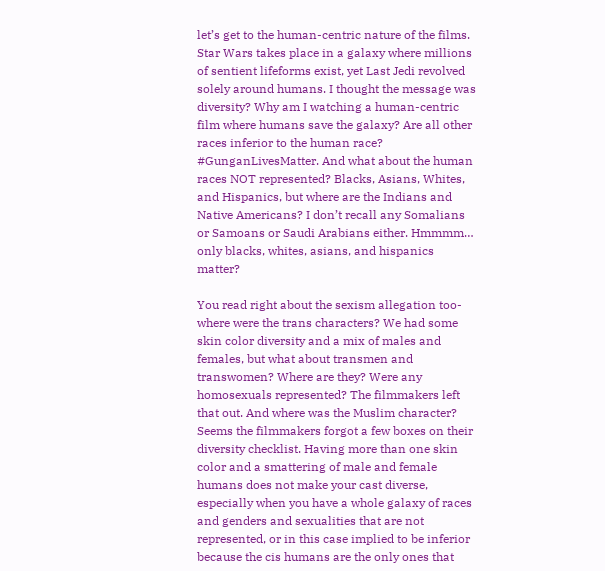let’s get to the human-centric nature of the films. Star Wars takes place in a galaxy where millions of sentient lifeforms exist, yet Last Jedi revolved solely around humans. I thought the message was diversity? Why am I watching a human-centric film where humans save the galaxy? Are all other races inferior to the human race? #GunganLivesMatter. And what about the human races NOT represented? Blacks, Asians, Whites, and Hispanics, but where are the Indians and Native Americans? I don’t recall any Somalians or Samoans or Saudi Arabians either. Hmmmm… only blacks, whites, asians, and hispanics matter?

You read right about the sexism allegation too- where were the trans characters? We had some skin color diversity and a mix of males and females, but what about transmen and transwomen? Where are they? Were any homosexuals represented? The filmmakers left that out. And where was the Muslim character? Seems the filmmakers forgot a few boxes on their diversity checklist. Having more than one skin color and a smattering of male and female humans does not make your cast diverse, especially when you have a whole galaxy of races and genders and sexualities that are not represented, or in this case implied to be inferior because the cis humans are the only ones that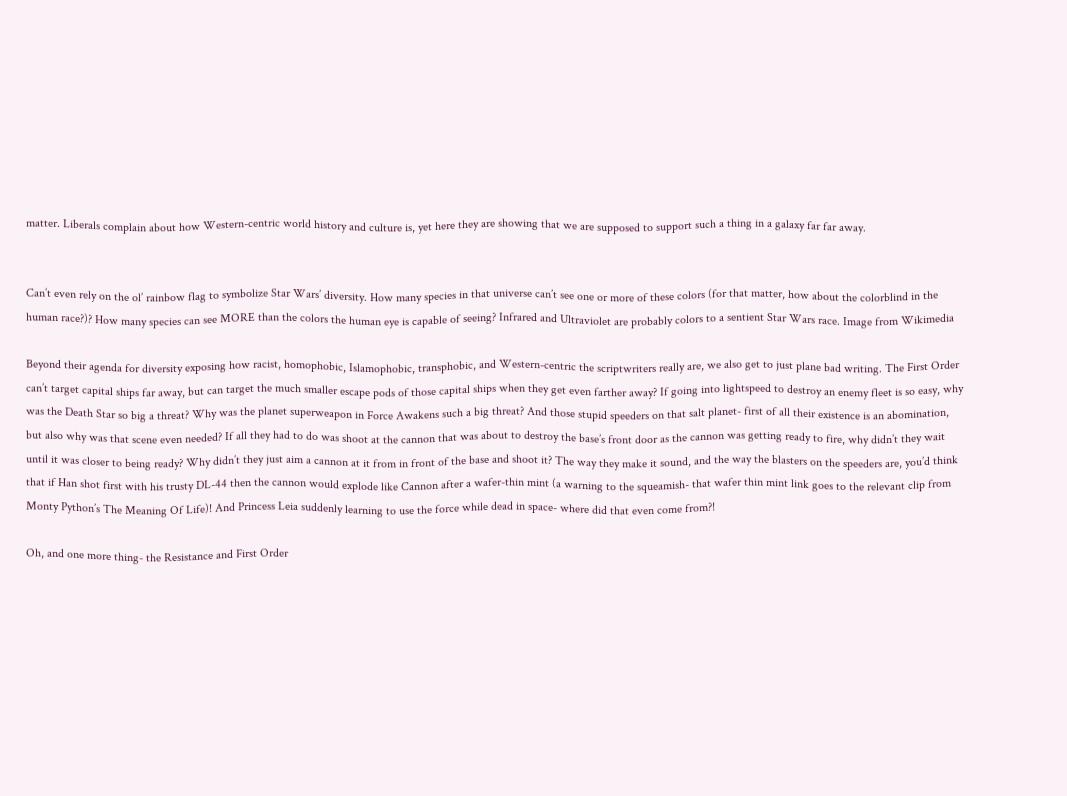matter. Liberals complain about how Western-centric world history and culture is, yet here they are showing that we are supposed to support such a thing in a galaxy far far away.


Can’t even rely on the ol’ rainbow flag to symbolize Star Wars’ diversity. How many species in that universe can’t see one or more of these colors (for that matter, how about the colorblind in the human race?)? How many species can see MORE than the colors the human eye is capable of seeing? Infrared and Ultraviolet are probably colors to a sentient Star Wars race. Image from Wikimedia

Beyond their agenda for diversity exposing how racist, homophobic, Islamophobic, transphobic, and Western-centric the scriptwriters really are, we also get to just plane bad writing. The First Order can’t target capital ships far away, but can target the much smaller escape pods of those capital ships when they get even farther away? If going into lightspeed to destroy an enemy fleet is so easy, why was the Death Star so big a threat? Why was the planet superweapon in Force Awakens such a big threat? And those stupid speeders on that salt planet- first of all their existence is an abomination, but also why was that scene even needed? If all they had to do was shoot at the cannon that was about to destroy the base’s front door as the cannon was getting ready to fire, why didn’t they wait until it was closer to being ready? Why didn’t they just aim a cannon at it from in front of the base and shoot it? The way they make it sound, and the way the blasters on the speeders are, you’d think that if Han shot first with his trusty DL-44 then the cannon would explode like Cannon after a wafer-thin mint (a warning to the squeamish- that wafer thin mint link goes to the relevant clip from Monty Python’s The Meaning Of Life)! And Princess Leia suddenly learning to use the force while dead in space- where did that even come from?!

Oh, and one more thing- the Resistance and First Order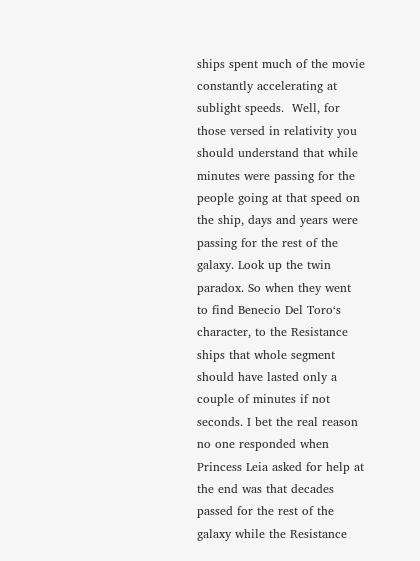ships spent much of the movie constantly accelerating at sublight speeds.  Well, for those versed in relativity you should understand that while minutes were passing for the people going at that speed on the ship, days and years were passing for the rest of the galaxy. Look up the twin paradox. So when they went to find Benecio Del Toro‘s character, to the Resistance ships that whole segment should have lasted only a couple of minutes if not seconds. I bet the real reason no one responded when Princess Leia asked for help at the end was that decades passed for the rest of the galaxy while the Resistance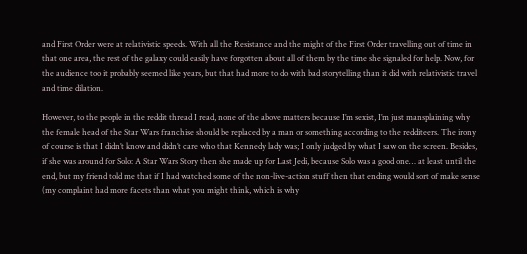and First Order were at relativistic speeds. With all the Resistance and the might of the First Order travelling out of time in that one area, the rest of the galaxy could easily have forgotten about all of them by the time she signaled for help. Now, for the audience too it probably seemed like years, but that had more to do with bad storytelling than it did with relativistic travel and time dilation.

However, to the people in the reddit thread I read, none of the above matters because I’m sexist, I’m just mansplaining why the female head of the Star Wars franchise should be replaced by a man or something according to the redditeers. The irony of course is that I didn’t know and didn’t care who that Kennedy lady was; I only judged by what I saw on the screen. Besides, if she was around for Solo: A Star Wars Story then she made up for Last Jedi, because Solo was a good one… at least until the end, but my friend told me that if I had watched some of the non-live-action stuff then that ending would sort of make sense (my complaint had more facets than what you might think, which is why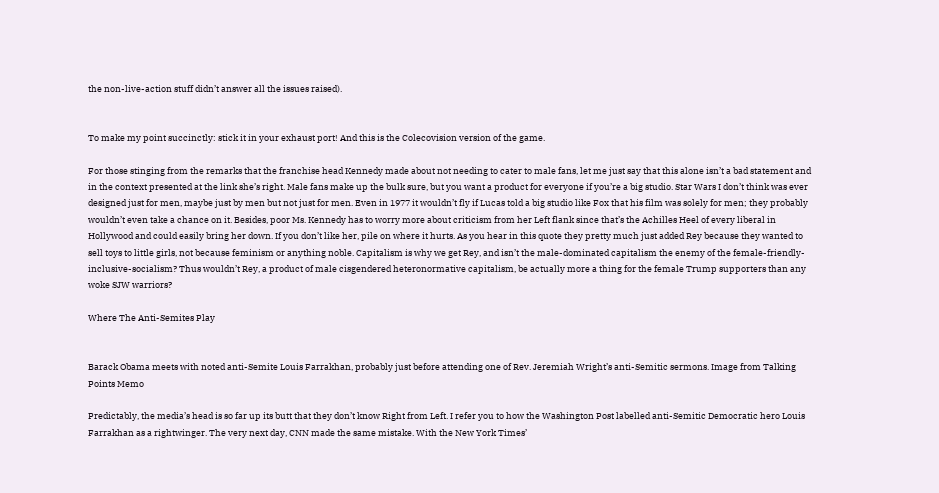the non-live-action stuff didn’t answer all the issues raised).


To make my point succinctly: stick it in your exhaust port! And this is the Colecovision version of the game.

For those stinging from the remarks that the franchise head Kennedy made about not needing to cater to male fans, let me just say that this alone isn’t a bad statement and in the context presented at the link she’s right. Male fans make up the bulk sure, but you want a product for everyone if you’re a big studio. Star Wars I don’t think was ever designed just for men, maybe just by men but not just for men. Even in 1977 it wouldn’t fly if Lucas told a big studio like Fox that his film was solely for men; they probably wouldn’t even take a chance on it. Besides, poor Ms. Kennedy has to worry more about criticism from her Left flank since that’s the Achilles Heel of every liberal in Hollywood and could easily bring her down. If you don’t like her, pile on where it hurts. As you hear in this quote they pretty much just added Rey because they wanted to sell toys to little girls, not because feminism or anything noble. Capitalism is why we get Rey, and isn’t the male-dominated capitalism the enemy of the female-friendly-inclusive-socialism? Thus wouldn’t Rey, a product of male cisgendered heteronormative capitalism, be actually more a thing for the female Trump supporters than any woke SJW warriors?

Where The Anti-Semites Play


Barack Obama meets with noted anti-Semite Louis Farrakhan, probably just before attending one of Rev. Jeremiah Wright’s anti-Semitic sermons. Image from Talking Points Memo

Predictably, the media’s head is so far up its butt that they don’t know Right from Left. I refer you to how the Washington Post labelled anti-Semitic Democratic hero Louis Farrakhan as a rightwinger. The very next day, CNN made the same mistake. With the New York Times’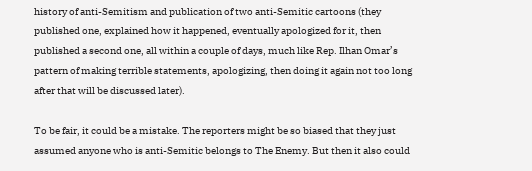history of anti-Semitism and publication of two anti-Semitic cartoons (they published one, explained how it happened, eventually apologized for it, then published a second one, all within a couple of days, much like Rep. Ilhan Omar’s pattern of making terrible statements, apologizing, then doing it again not too long after that will be discussed later).

To be fair, it could be a mistake. The reporters might be so biased that they just assumed anyone who is anti-Semitic belongs to The Enemy. But then it also could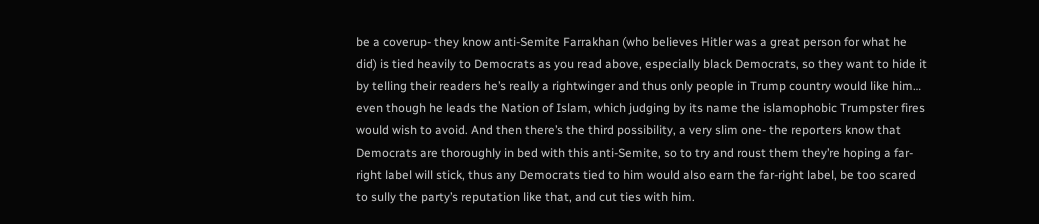be a coverup- they know anti-Semite Farrakhan (who believes Hitler was a great person for what he did) is tied heavily to Democrats as you read above, especially black Democrats, so they want to hide it by telling their readers he’s really a rightwinger and thus only people in Trump country would like him… even though he leads the Nation of Islam, which judging by its name the islamophobic Trumpster fires would wish to avoid. And then there’s the third possibility, a very slim one- the reporters know that Democrats are thoroughly in bed with this anti-Semite, so to try and roust them they’re hoping a far-right label will stick, thus any Democrats tied to him would also earn the far-right label, be too scared to sully the party’s reputation like that, and cut ties with him.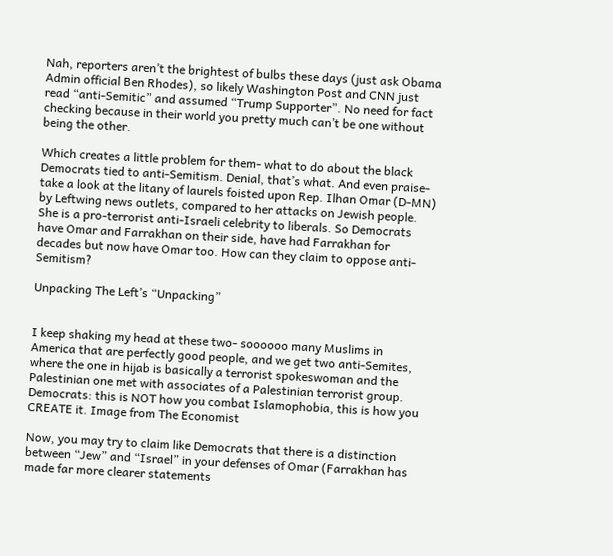Nah, reporters aren’t the brightest of bulbs these days (just ask Obama Admin official Ben Rhodes), so likely Washington Post and CNN just read “anti-Semitic” and assumed “Trump Supporter”. No need for fact checking because in their world you pretty much can’t be one without being the other.

Which creates a little problem for them- what to do about the black Democrats tied to anti-Semitism. Denial, that’s what. And even praise- take a look at the litany of laurels foisted upon Rep. Ilhan Omar (D-MN) by Leftwing news outlets, compared to her attacks on Jewish people. She is a pro-terrorist anti-Israeli celebrity to liberals. So Democrats have Omar and Farrakhan on their side, have had Farrakhan for decades but now have Omar too. How can they claim to oppose anti-Semitism?

Unpacking The Left’s “Unpacking”


I keep shaking my head at these two- soooooo many Muslims in America that are perfectly good people, and we get two anti-Semites, where the one in hijab is basically a terrorist spokeswoman and the Palestinian one met with associates of a Palestinian terrorist group. Democrats: this is NOT how you combat Islamophobia, this is how you CREATE it. Image from The Economist

Now, you may try to claim like Democrats that there is a distinction between “Jew” and “Israel” in your defenses of Omar (Farrakhan has made far more clearer statements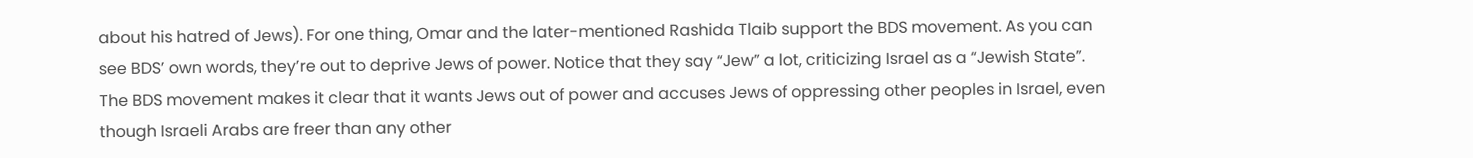about his hatred of Jews). For one thing, Omar and the later-mentioned Rashida Tlaib support the BDS movement. As you can see BDS’ own words, they’re out to deprive Jews of power. Notice that they say “Jew” a lot, criticizing Israel as a “Jewish State”. The BDS movement makes it clear that it wants Jews out of power and accuses Jews of oppressing other peoples in Israel, even though Israeli Arabs are freer than any other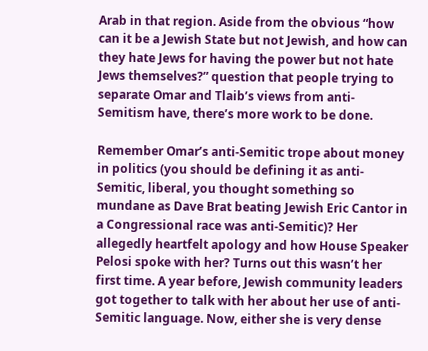Arab in that region. Aside from the obvious “how can it be a Jewish State but not Jewish, and how can they hate Jews for having the power but not hate Jews themselves?” question that people trying to separate Omar and Tlaib’s views from anti-Semitism have, there’s more work to be done.

Remember Omar’s anti-Semitic trope about money in politics (you should be defining it as anti-Semitic, liberal, you thought something so mundane as Dave Brat beating Jewish Eric Cantor in a Congressional race was anti-Semitic)? Her allegedly heartfelt apology and how House Speaker Pelosi spoke with her? Turns out this wasn’t her first time. A year before, Jewish community leaders got together to talk with her about her use of anti-Semitic language. Now, either she is very dense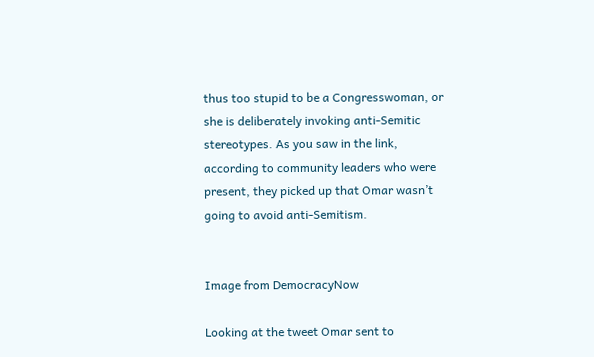thus too stupid to be a Congresswoman, or she is deliberately invoking anti-Semitic stereotypes. As you saw in the link, according to community leaders who were present, they picked up that Omar wasn’t going to avoid anti-Semitism.


Image from DemocracyNow

Looking at the tweet Omar sent to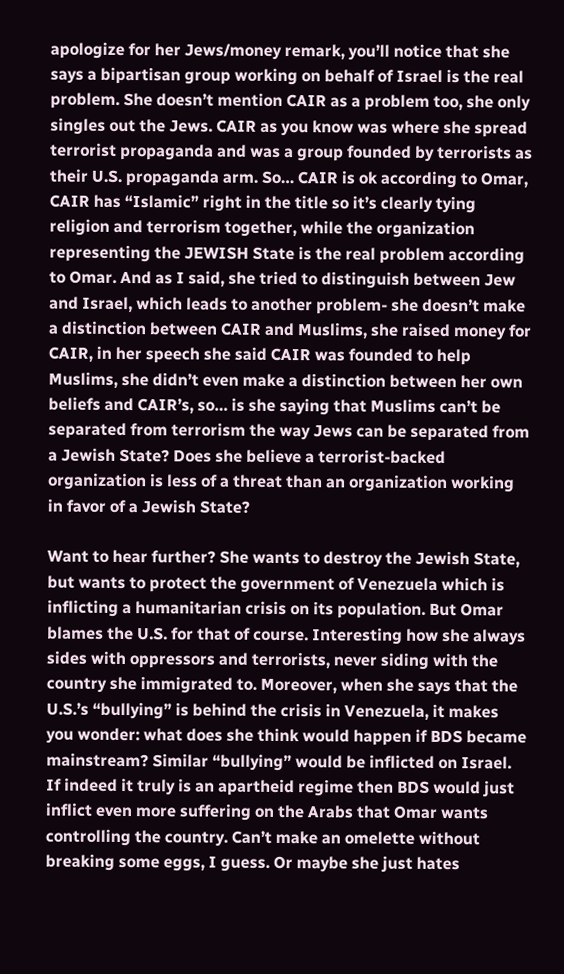apologize for her Jews/money remark, you’ll notice that she says a bipartisan group working on behalf of Israel is the real problem. She doesn’t mention CAIR as a problem too, she only singles out the Jews. CAIR as you know was where she spread terrorist propaganda and was a group founded by terrorists as their U.S. propaganda arm. So… CAIR is ok according to Omar, CAIR has “Islamic” right in the title so it’s clearly tying religion and terrorism together, while the organization representing the JEWISH State is the real problem according to Omar. And as I said, she tried to distinguish between Jew and Israel, which leads to another problem- she doesn’t make a distinction between CAIR and Muslims, she raised money for CAIR, in her speech she said CAIR was founded to help Muslims, she didn’t even make a distinction between her own beliefs and CAIR’s, so… is she saying that Muslims can’t be separated from terrorism the way Jews can be separated from a Jewish State? Does she believe a terrorist-backed organization is less of a threat than an organization working in favor of a Jewish State?

Want to hear further? She wants to destroy the Jewish State, but wants to protect the government of Venezuela which is inflicting a humanitarian crisis on its population. But Omar blames the U.S. for that of course. Interesting how she always sides with oppressors and terrorists, never siding with the country she immigrated to. Moreover, when she says that the U.S.’s “bullying” is behind the crisis in Venezuela, it makes you wonder: what does she think would happen if BDS became mainstream? Similar “bullying” would be inflicted on Israel. If indeed it truly is an apartheid regime then BDS would just inflict even more suffering on the Arabs that Omar wants controlling the country. Can’t make an omelette without breaking some eggs, I guess. Or maybe she just hates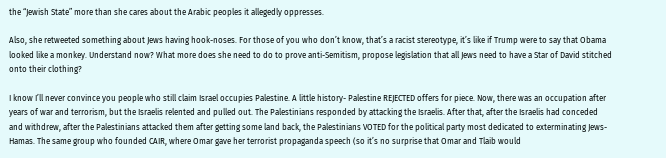the “Jewish State” more than she cares about the Arabic peoples it allegedly oppresses.

Also, she retweeted something about Jews having hook-noses. For those of you who don’t know, that’s a racist stereotype, it’s like if Trump were to say that Obama looked like a monkey. Understand now? What more does she need to do to prove anti-Semitism, propose legislation that all Jews need to have a Star of David stitched onto their clothing?

I know I’ll never convince you people who still claim Israel occupies Palestine. A little history- Palestine REJECTED offers for piece. Now, there was an occupation after years of war and terrorism, but the Israelis relented and pulled out. The Palestinians responded by attacking the Israelis. After that, after the Israelis had conceded and withdrew, after the Palestinians attacked them after getting some land back, the Palestinians VOTED for the political party most dedicated to exterminating Jews- Hamas. The same group who founded CAIR, where Omar gave her terrorist propaganda speech (so it’s no surprise that Omar and Tlaib would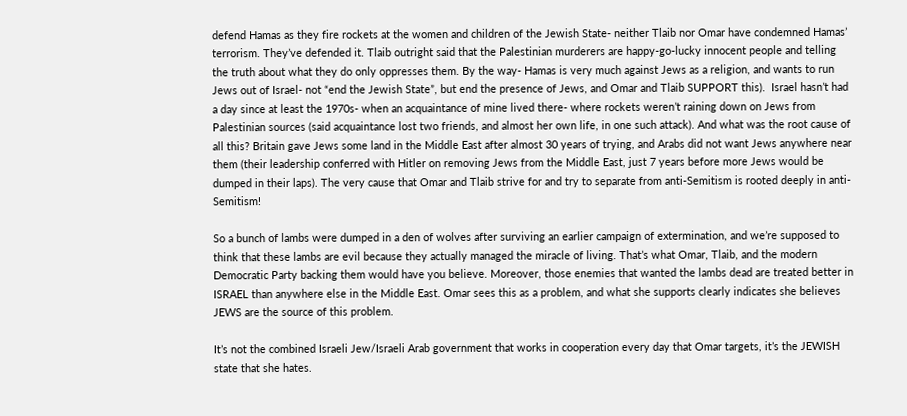defend Hamas as they fire rockets at the women and children of the Jewish State- neither Tlaib nor Omar have condemned Hamas’ terrorism. They’ve defended it. Tlaib outright said that the Palestinian murderers are happy-go-lucky innocent people and telling the truth about what they do only oppresses them. By the way- Hamas is very much against Jews as a religion, and wants to run Jews out of Israel- not “end the Jewish State”, but end the presence of Jews, and Omar and Tlaib SUPPORT this).  Israel hasn’t had a day since at least the 1970s- when an acquaintance of mine lived there- where rockets weren’t raining down on Jews from Palestinian sources (said acquaintance lost two friends, and almost her own life, in one such attack). And what was the root cause of all this? Britain gave Jews some land in the Middle East after almost 30 years of trying, and Arabs did not want Jews anywhere near them (their leadership conferred with Hitler on removing Jews from the Middle East, just 7 years before more Jews would be dumped in their laps). The very cause that Omar and Tlaib strive for and try to separate from anti-Semitism is rooted deeply in anti-Semitism!

So a bunch of lambs were dumped in a den of wolves after surviving an earlier campaign of extermination, and we’re supposed to think that these lambs are evil because they actually managed the miracle of living. That’s what Omar, Tlaib, and the modern Democratic Party backing them would have you believe. Moreover, those enemies that wanted the lambs dead are treated better in ISRAEL than anywhere else in the Middle East. Omar sees this as a problem, and what she supports clearly indicates she believes JEWS are the source of this problem.

It’s not the combined Israeli Jew/Israeli Arab government that works in cooperation every day that Omar targets, it’s the JEWISH state that she hates.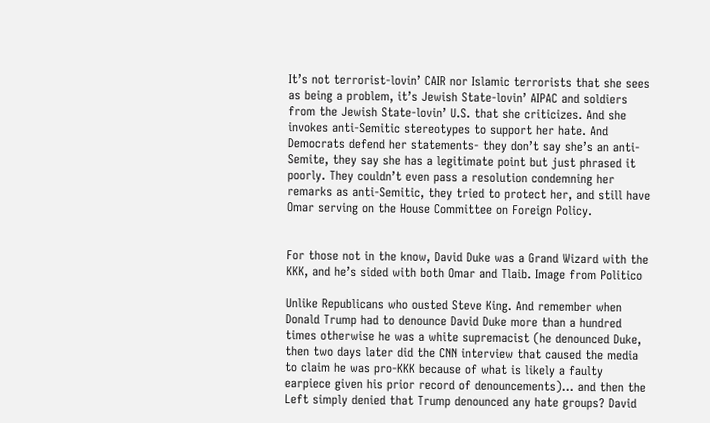It’s not terrorist-lovin’ CAIR nor Islamic terrorists that she sees as being a problem, it’s Jewish State-lovin’ AIPAC and soldiers from the Jewish State-lovin’ U.S. that she criticizes. And she invokes anti-Semitic stereotypes to support her hate. And Democrats defend her statements- they don’t say she’s an anti-Semite, they say she has a legitimate point but just phrased it poorly. They couldn’t even pass a resolution condemning her remarks as anti-Semitic, they tried to protect her, and still have Omar serving on the House Committee on Foreign Policy.


For those not in the know, David Duke was a Grand Wizard with the KKK, and he’s sided with both Omar and Tlaib. Image from Politico

Unlike Republicans who ousted Steve King. And remember when Donald Trump had to denounce David Duke more than a hundred times otherwise he was a white supremacist (he denounced Duke, then two days later did the CNN interview that caused the media to claim he was pro-KKK because of what is likely a faulty earpiece given his prior record of denouncements)… and then the Left simply denied that Trump denounced any hate groups? David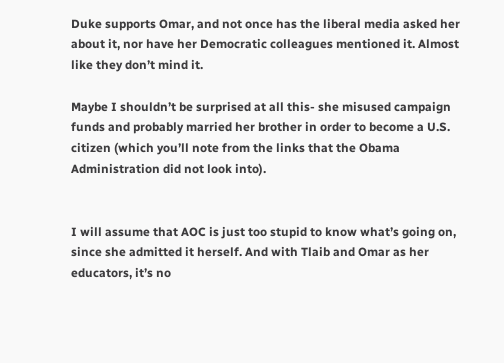Duke supports Omar, and not once has the liberal media asked her about it, nor have her Democratic colleagues mentioned it. Almost like they don’t mind it.

Maybe I shouldn’t be surprised at all this- she misused campaign funds and probably married her brother in order to become a U.S. citizen (which you’ll note from the links that the Obama Administration did not look into).


I will assume that AOC is just too stupid to know what’s going on, since she admitted it herself. And with Tlaib and Omar as her educators, it’s no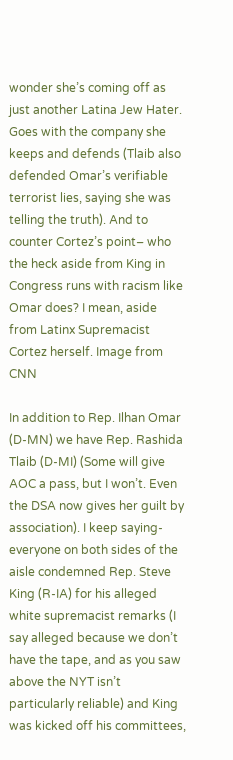wonder she’s coming off as just another Latina Jew Hater. Goes with the company she keeps and defends (Tlaib also defended Omar’s verifiable terrorist lies, saying she was telling the truth). And to counter Cortez’s point– who the heck aside from King in Congress runs with racism like Omar does? I mean, aside from Latinx Supremacist Cortez herself. Image from CNN

In addition to Rep. Ilhan Omar (D-MN) we have Rep. Rashida Tlaib (D-MI) (Some will give AOC a pass, but I won’t. Even the DSA now gives her guilt by association). I keep saying- everyone on both sides of the aisle condemned Rep. Steve King (R-IA) for his alleged white supremacist remarks (I say alleged because we don’t have the tape, and as you saw above the NYT isn’t particularly reliable) and King was kicked off his committees,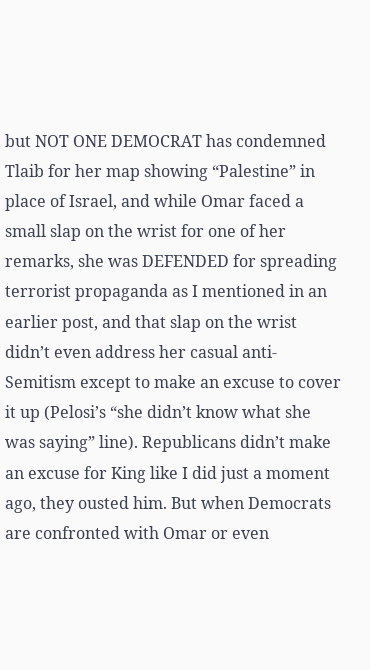but NOT ONE DEMOCRAT has condemned Tlaib for her map showing “Palestine” in place of Israel, and while Omar faced a small slap on the wrist for one of her remarks, she was DEFENDED for spreading terrorist propaganda as I mentioned in an earlier post, and that slap on the wrist didn’t even address her casual anti-Semitism except to make an excuse to cover it up (Pelosi’s “she didn’t know what she was saying” line). Republicans didn’t make an excuse for King like I did just a moment ago, they ousted him. But when Democrats are confronted with Omar or even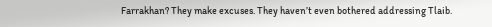Farrakhan? They make excuses. They haven’t even bothered addressing Tlaib.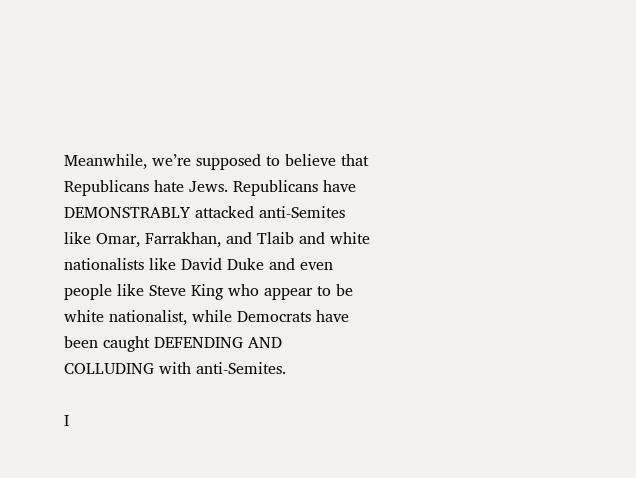Meanwhile, we’re supposed to believe that Republicans hate Jews. Republicans have DEMONSTRABLY attacked anti-Semites like Omar, Farrakhan, and Tlaib and white nationalists like David Duke and even people like Steve King who appear to be white nationalist, while Democrats have been caught DEFENDING AND COLLUDING with anti-Semites.

I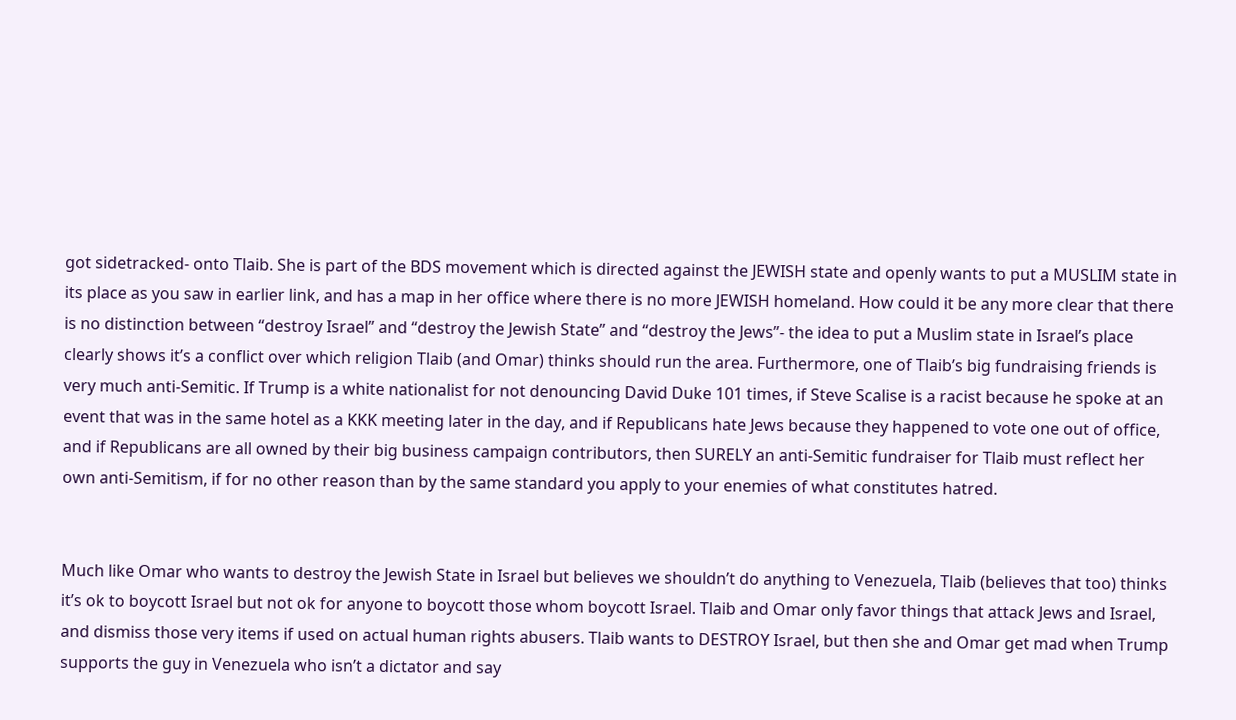got sidetracked- onto Tlaib. She is part of the BDS movement which is directed against the JEWISH state and openly wants to put a MUSLIM state in its place as you saw in earlier link, and has a map in her office where there is no more JEWISH homeland. How could it be any more clear that there is no distinction between “destroy Israel” and “destroy the Jewish State” and “destroy the Jews”- the idea to put a Muslim state in Israel’s place clearly shows it’s a conflict over which religion Tlaib (and Omar) thinks should run the area. Furthermore, one of Tlaib’s big fundraising friends is very much anti-Semitic. If Trump is a white nationalist for not denouncing David Duke 101 times, if Steve Scalise is a racist because he spoke at an event that was in the same hotel as a KKK meeting later in the day, and if Republicans hate Jews because they happened to vote one out of office, and if Republicans are all owned by their big business campaign contributors, then SURELY an anti-Semitic fundraiser for Tlaib must reflect her own anti-Semitism, if for no other reason than by the same standard you apply to your enemies of what constitutes hatred.


Much like Omar who wants to destroy the Jewish State in Israel but believes we shouldn’t do anything to Venezuela, Tlaib (believes that too) thinks it’s ok to boycott Israel but not ok for anyone to boycott those whom boycott Israel. Tlaib and Omar only favor things that attack Jews and Israel, and dismiss those very items if used on actual human rights abusers. Tlaib wants to DESTROY Israel, but then she and Omar get mad when Trump supports the guy in Venezuela who isn’t a dictator and say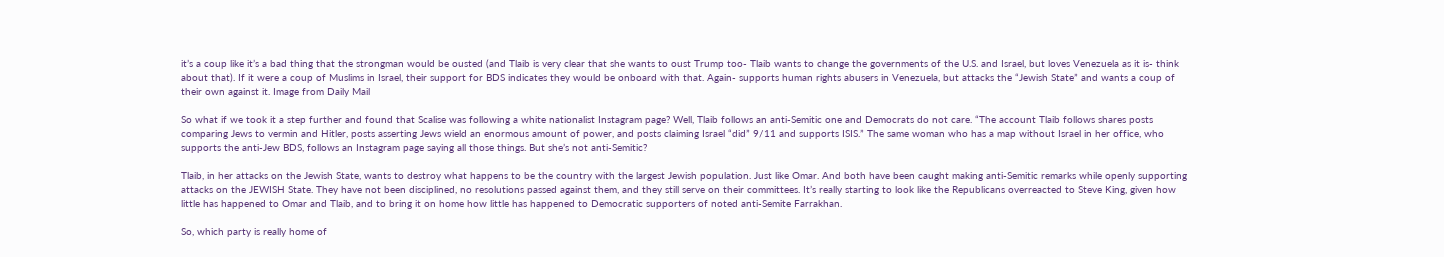it’s a coup like it’s a bad thing that the strongman would be ousted (and Tlaib is very clear that she wants to oust Trump too- Tlaib wants to change the governments of the U.S. and Israel, but loves Venezuela as it is- think about that). If it were a coup of Muslims in Israel, their support for BDS indicates they would be onboard with that. Again- supports human rights abusers in Venezuela, but attacks the “Jewish State” and wants a coup of their own against it. Image from Daily Mail

So what if we took it a step further and found that Scalise was following a white nationalist Instagram page? Well, Tlaib follows an anti-Semitic one and Democrats do not care. “The account Tlaib follows shares posts comparing Jews to vermin and Hitler, posts asserting Jews wield an enormous amount of power, and posts claiming Israel “did” 9/11 and supports ISIS.” The same woman who has a map without Israel in her office, who supports the anti-Jew BDS, follows an Instagram page saying all those things. But she’s not anti-Semitic?

Tlaib, in her attacks on the Jewish State, wants to destroy what happens to be the country with the largest Jewish population. Just like Omar. And both have been caught making anti-Semitic remarks while openly supporting attacks on the JEWISH State. They have not been disciplined, no resolutions passed against them, and they still serve on their committees. It’s really starting to look like the Republicans overreacted to Steve King, given how little has happened to Omar and Tlaib, and to bring it on home how little has happened to Democratic supporters of noted anti-Semite Farrakhan.

So, which party is really home of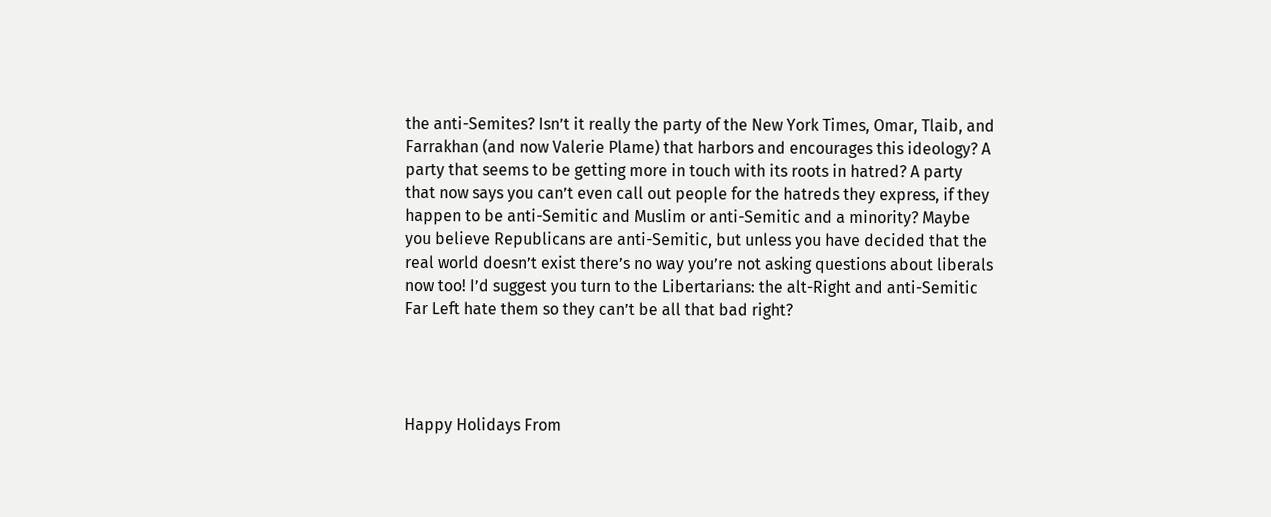the anti-Semites? Isn’t it really the party of the New York Times, Omar, Tlaib, and Farrakhan (and now Valerie Plame) that harbors and encourages this ideology? A party that seems to be getting more in touch with its roots in hatred? A party that now says you can’t even call out people for the hatreds they express, if they happen to be anti-Semitic and Muslim or anti-Semitic and a minority? Maybe you believe Republicans are anti-Semitic, but unless you have decided that the real world doesn’t exist there’s no way you’re not asking questions about liberals now too! I’d suggest you turn to the Libertarians: the alt-Right and anti-Semitic Far Left hate them so they can’t be all that bad right?




Happy Holidays From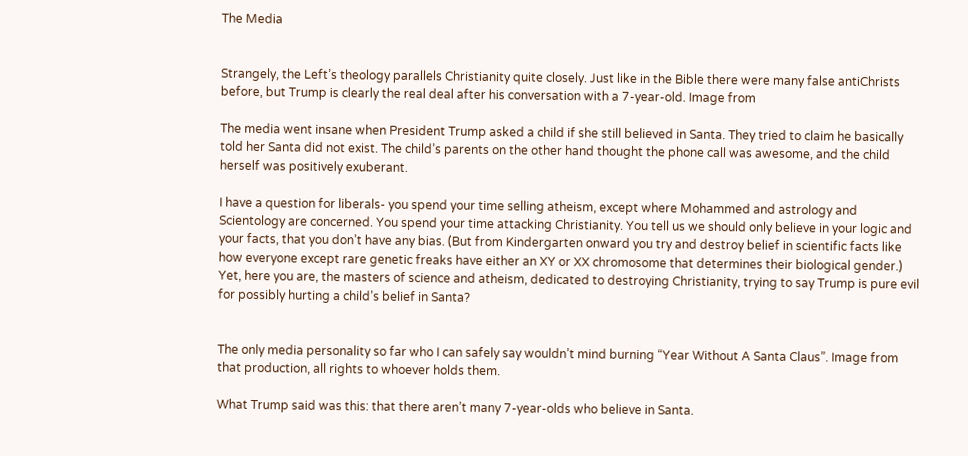The Media


Strangely, the Left’s theology parallels Christianity quite closely. Just like in the Bible there were many false antiChrists before, but Trump is clearly the real deal after his conversation with a 7-year-old. Image from

The media went insane when President Trump asked a child if she still believed in Santa. They tried to claim he basically told her Santa did not exist. The child’s parents on the other hand thought the phone call was awesome, and the child herself was positively exuberant.

I have a question for liberals- you spend your time selling atheism, except where Mohammed and astrology and Scientology are concerned. You spend your time attacking Christianity. You tell us we should only believe in your logic and your facts, that you don’t have any bias. (But from Kindergarten onward you try and destroy belief in scientific facts like how everyone except rare genetic freaks have either an XY or XX chromosome that determines their biological gender.) Yet, here you are, the masters of science and atheism, dedicated to destroying Christianity, trying to say Trump is pure evil for possibly hurting a child’s belief in Santa?


The only media personality so far who I can safely say wouldn’t mind burning “Year Without A Santa Claus”. Image from that production, all rights to whoever holds them.

What Trump said was this: that there aren’t many 7-year-olds who believe in Santa.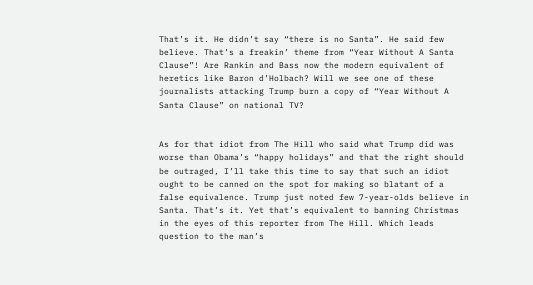That’s it. He didn’t say “there is no Santa”. He said few believe. That’s a freakin’ theme from “Year Without A Santa Clause”! Are Rankin and Bass now the modern equivalent of heretics like Baron d’Holbach? Will we see one of these journalists attacking Trump burn a copy of “Year Without A Santa Clause” on national TV?


As for that idiot from The Hill who said what Trump did was worse than Obama’s “happy holidays” and that the right should be outraged, I’ll take this time to say that such an idiot ought to be canned on the spot for making so blatant of a false equivalence. Trump just noted few 7-year-olds believe in Santa. That’s it. Yet that’s equivalent to banning Christmas in the eyes of this reporter from The Hill. Which leads question to the man’s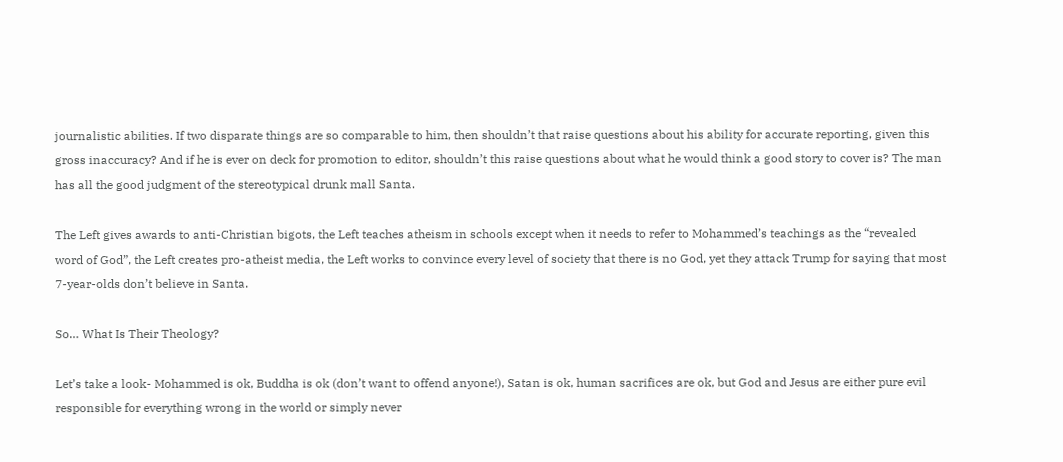journalistic abilities. If two disparate things are so comparable to him, then shouldn’t that raise questions about his ability for accurate reporting, given this gross inaccuracy? And if he is ever on deck for promotion to editor, shouldn’t this raise questions about what he would think a good story to cover is? The man has all the good judgment of the stereotypical drunk mall Santa.

The Left gives awards to anti-Christian bigots, the Left teaches atheism in schools except when it needs to refer to Mohammed’s teachings as the “revealed word of God”, the Left creates pro-atheist media, the Left works to convince every level of society that there is no God, yet they attack Trump for saying that most 7-year-olds don’t believe in Santa.

So… What Is Their Theology?

Let’s take a look- Mohammed is ok, Buddha is ok (don’t want to offend anyone!), Satan is ok, human sacrifices are ok, but God and Jesus are either pure evil responsible for everything wrong in the world or simply never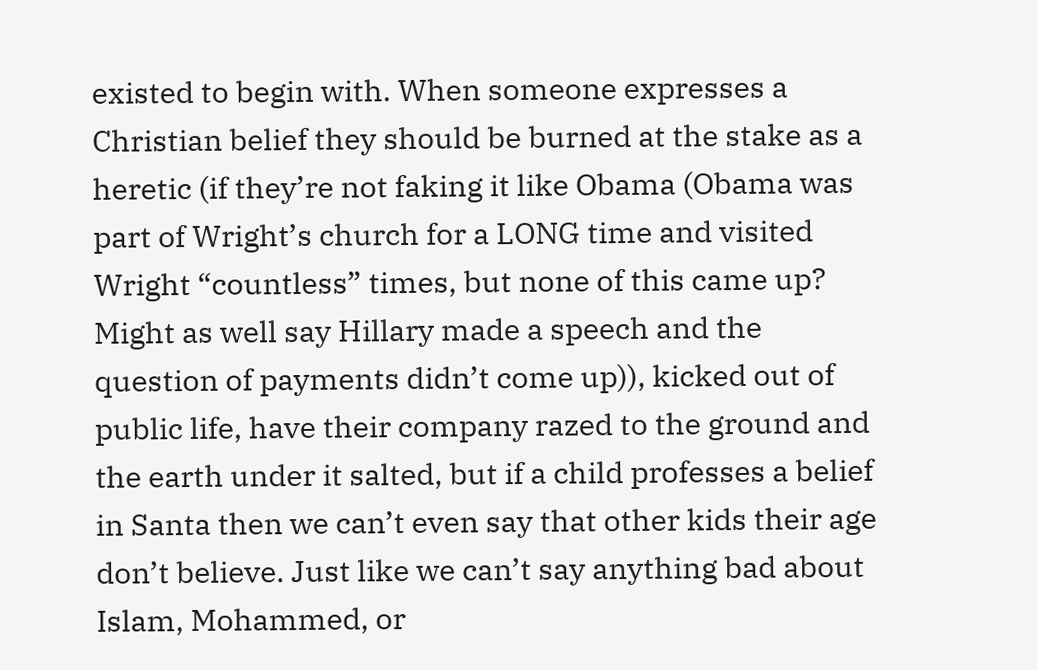existed to begin with. When someone expresses a Christian belief they should be burned at the stake as a heretic (if they’re not faking it like Obama (Obama was part of Wright’s church for a LONG time and visited Wright “countless” times, but none of this came up? Might as well say Hillary made a speech and the question of payments didn’t come up)), kicked out of public life, have their company razed to the ground and the earth under it salted, but if a child professes a belief in Santa then we can’t even say that other kids their age don’t believe. Just like we can’t say anything bad about Islam, Mohammed, or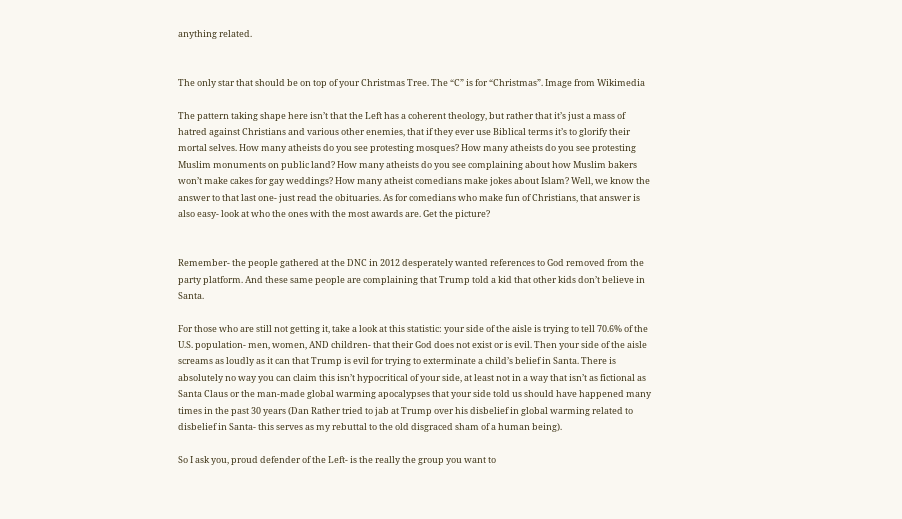anything related.


The only star that should be on top of your Christmas Tree. The “C” is for “Christmas”. Image from Wikimedia

The pattern taking shape here isn’t that the Left has a coherent theology, but rather that it’s just a mass of hatred against Christians and various other enemies, that if they ever use Biblical terms it’s to glorify their mortal selves. How many atheists do you see protesting mosques? How many atheists do you see protesting Muslim monuments on public land? How many atheists do you see complaining about how Muslim bakers won’t make cakes for gay weddings? How many atheist comedians make jokes about Islam? Well, we know the answer to that last one- just read the obituaries. As for comedians who make fun of Christians, that answer is also easy- look at who the ones with the most awards are. Get the picture?


Remember- the people gathered at the DNC in 2012 desperately wanted references to God removed from the party platform. And these same people are complaining that Trump told a kid that other kids don’t believe in Santa.

For those who are still not getting it, take a look at this statistic: your side of the aisle is trying to tell 70.6% of the U.S. population- men, women, AND children- that their God does not exist or is evil. Then your side of the aisle screams as loudly as it can that Trump is evil for trying to exterminate a child’s belief in Santa. There is absolutely no way you can claim this isn’t hypocritical of your side, at least not in a way that isn’t as fictional as Santa Claus or the man-made global warming apocalypses that your side told us should have happened many times in the past 30 years (Dan Rather tried to jab at Trump over his disbelief in global warming related to disbelief in Santa- this serves as my rebuttal to the old disgraced sham of a human being).

So I ask you, proud defender of the Left- is the really the group you want to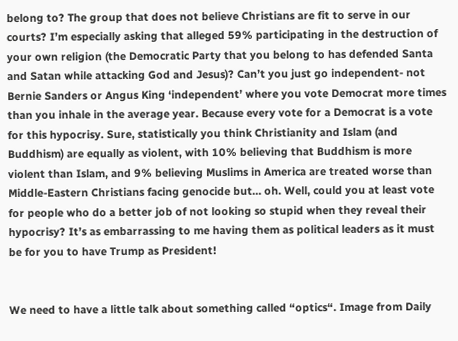belong to? The group that does not believe Christians are fit to serve in our courts? I’m especially asking that alleged 59% participating in the destruction of your own religion (the Democratic Party that you belong to has defended Santa and Satan while attacking God and Jesus)? Can’t you just go independent- not Bernie Sanders or Angus King ‘independent’ where you vote Democrat more times than you inhale in the average year. Because every vote for a Democrat is a vote for this hypocrisy. Sure, statistically you think Christianity and Islam (and Buddhism) are equally as violent, with 10% believing that Buddhism is more violent than Islam, and 9% believing Muslims in America are treated worse than Middle-Eastern Christians facing genocide but… oh. Well, could you at least vote for people who do a better job of not looking so stupid when they reveal their hypocrisy? It’s as embarrassing to me having them as political leaders as it must be for you to have Trump as President!


We need to have a little talk about something called “optics“. Image from Daily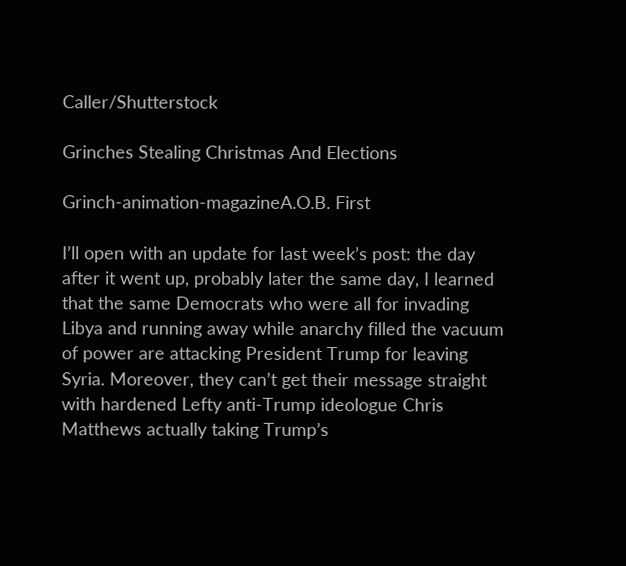Caller/Shutterstock

Grinches Stealing Christmas And Elections

Grinch-animation-magazineA.O.B. First

I’ll open with an update for last week’s post: the day after it went up, probably later the same day, I learned that the same Democrats who were all for invading Libya and running away while anarchy filled the vacuum of power are attacking President Trump for leaving Syria. Moreover, they can’t get their message straight with hardened Lefty anti-Trump ideologue Chris Matthews actually taking Trump’s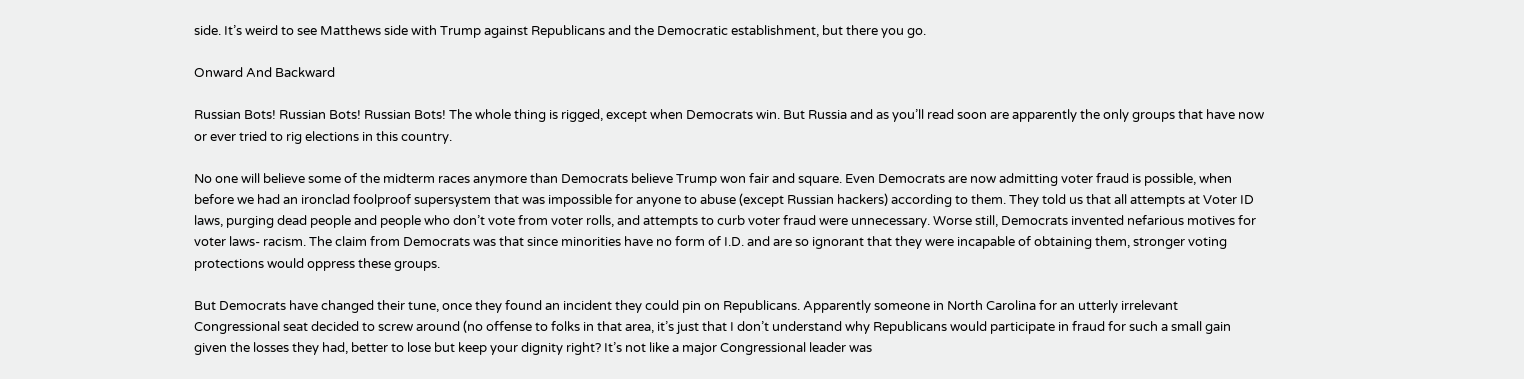side. It’s weird to see Matthews side with Trump against Republicans and the Democratic establishment, but there you go.

Onward And Backward

Russian Bots! Russian Bots! Russian Bots! The whole thing is rigged, except when Democrats win. But Russia and as you’ll read soon are apparently the only groups that have now or ever tried to rig elections in this country.

No one will believe some of the midterm races anymore than Democrats believe Trump won fair and square. Even Democrats are now admitting voter fraud is possible, when before we had an ironclad foolproof supersystem that was impossible for anyone to abuse (except Russian hackers) according to them. They told us that all attempts at Voter ID laws, purging dead people and people who don’t vote from voter rolls, and attempts to curb voter fraud were unnecessary. Worse still, Democrats invented nefarious motives for voter laws- racism. The claim from Democrats was that since minorities have no form of I.D. and are so ignorant that they were incapable of obtaining them, stronger voting protections would oppress these groups.

But Democrats have changed their tune, once they found an incident they could pin on Republicans. Apparently someone in North Carolina for an utterly irrelevant Congressional seat decided to screw around (no offense to folks in that area, it’s just that I don’t understand why Republicans would participate in fraud for such a small gain given the losses they had, better to lose but keep your dignity right? It’s not like a major Congressional leader was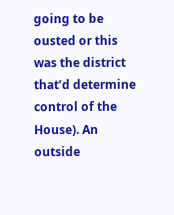going to be ousted or this was the district that’d determine control of the House). An outside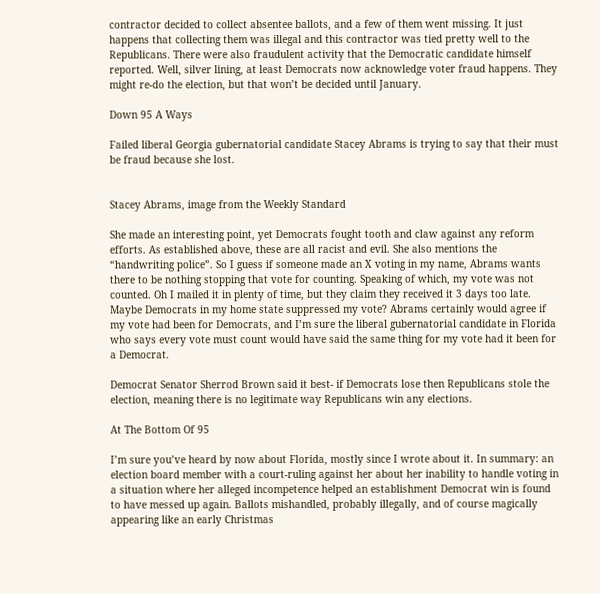contractor decided to collect absentee ballots, and a few of them went missing. It just happens that collecting them was illegal and this contractor was tied pretty well to the Republicans. There were also fraudulent activity that the Democratic candidate himself reported. Well, silver lining, at least Democrats now acknowledge voter fraud happens. They might re-do the election, but that won’t be decided until January.

Down 95 A Ways

Failed liberal Georgia gubernatorial candidate Stacey Abrams is trying to say that their must be fraud because she lost.


Stacey Abrams, image from the Weekly Standard

She made an interesting point, yet Democrats fought tooth and claw against any reform efforts. As established above, these are all racist and evil. She also mentions the “handwriting police”. So I guess if someone made an X voting in my name, Abrams wants there to be nothing stopping that vote for counting. Speaking of which, my vote was not counted. Oh I mailed it in plenty of time, but they claim they received it 3 days too late. Maybe Democrats in my home state suppressed my vote? Abrams certainly would agree if my vote had been for Democrats, and I’m sure the liberal gubernatorial candidate in Florida who says every vote must count would have said the same thing for my vote had it been for a Democrat.

Democrat Senator Sherrod Brown said it best- if Democrats lose then Republicans stole the election, meaning there is no legitimate way Republicans win any elections.

At The Bottom Of 95

I’m sure you’ve heard by now about Florida, mostly since I wrote about it. In summary: an election board member with a court-ruling against her about her inability to handle voting in a situation where her alleged incompetence helped an establishment Democrat win is found to have messed up again. Ballots mishandled, probably illegally, and of course magically appearing like an early Christmas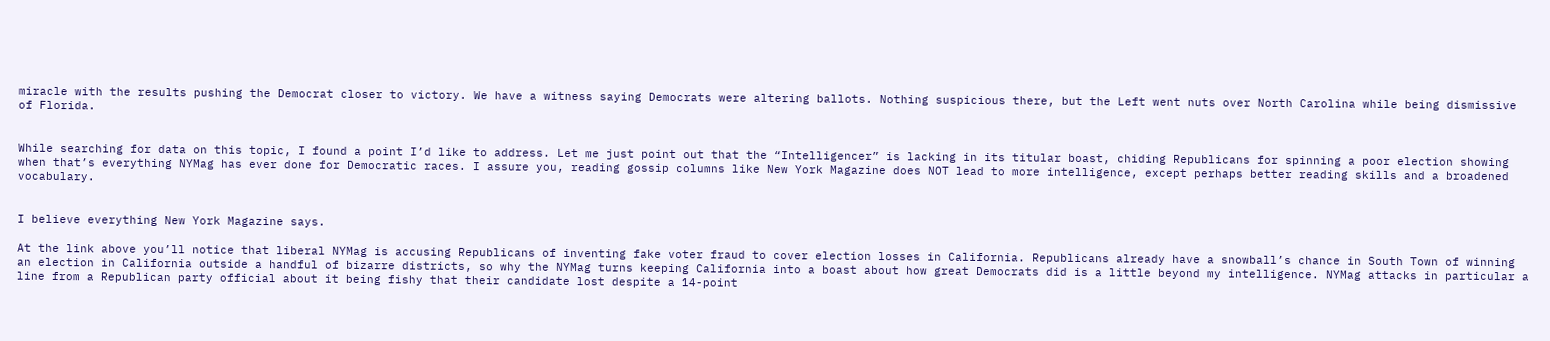miracle with the results pushing the Democrat closer to victory. We have a witness saying Democrats were altering ballots. Nothing suspicious there, but the Left went nuts over North Carolina while being dismissive of Florida.


While searching for data on this topic, I found a point I’d like to address. Let me just point out that the “Intelligencer” is lacking in its titular boast, chiding Republicans for spinning a poor election showing when that’s everything NYMag has ever done for Democratic races. I assure you, reading gossip columns like New York Magazine does NOT lead to more intelligence, except perhaps better reading skills and a broadened vocabulary.


I believe everything New York Magazine says.

At the link above you’ll notice that liberal NYMag is accusing Republicans of inventing fake voter fraud to cover election losses in California. Republicans already have a snowball’s chance in South Town of winning an election in California outside a handful of bizarre districts, so why the NYMag turns keeping California into a boast about how great Democrats did is a little beyond my intelligence. NYMag attacks in particular a line from a Republican party official about it being fishy that their candidate lost despite a 14-point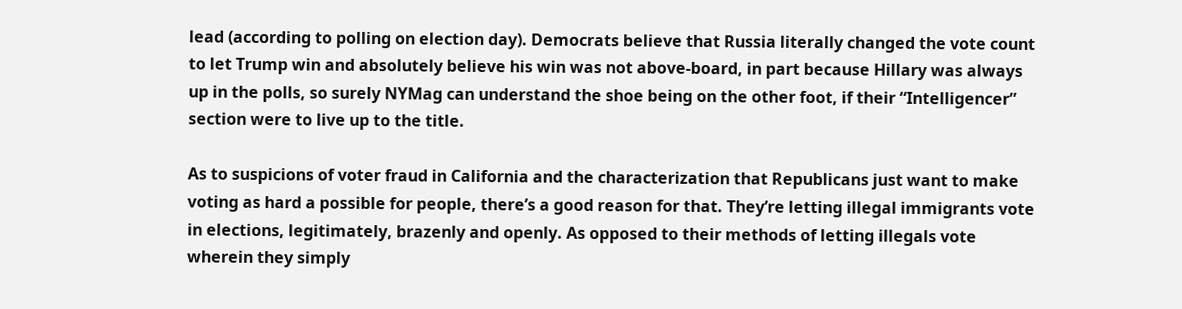lead (according to polling on election day). Democrats believe that Russia literally changed the vote count to let Trump win and absolutely believe his win was not above-board, in part because Hillary was always up in the polls, so surely NYMag can understand the shoe being on the other foot, if their “Intelligencer” section were to live up to the title.

As to suspicions of voter fraud in California and the characterization that Republicans just want to make voting as hard a possible for people, there’s a good reason for that. They’re letting illegal immigrants vote in elections, legitimately, brazenly and openly. As opposed to their methods of letting illegals vote wherein they simply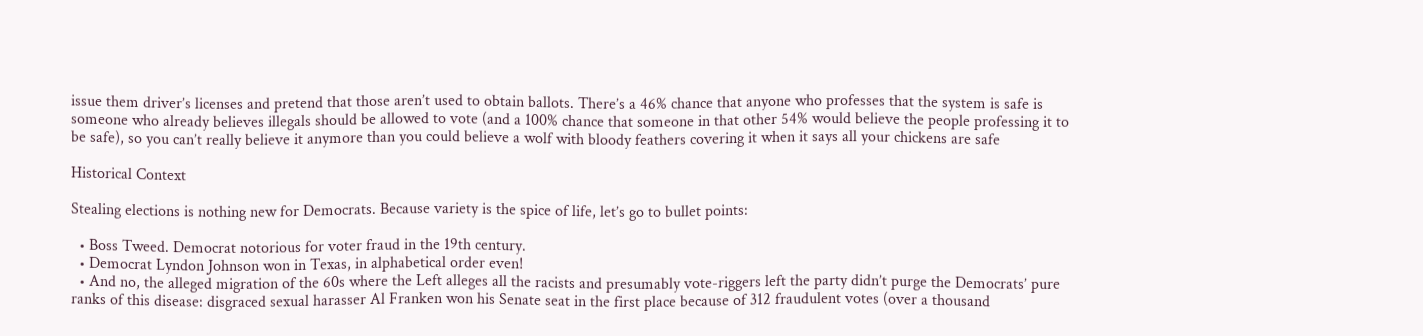issue them driver’s licenses and pretend that those aren’t used to obtain ballots. There’s a 46% chance that anyone who professes that the system is safe is someone who already believes illegals should be allowed to vote (and a 100% chance that someone in that other 54% would believe the people professing it to be safe), so you can’t really believe it anymore than you could believe a wolf with bloody feathers covering it when it says all your chickens are safe

Historical Context

Stealing elections is nothing new for Democrats. Because variety is the spice of life, let’s go to bullet points:

  • Boss Tweed. Democrat notorious for voter fraud in the 19th century.
  • Democrat Lyndon Johnson won in Texas, in alphabetical order even!
  • And no, the alleged migration of the 60s where the Left alleges all the racists and presumably vote-riggers left the party didn’t purge the Democrats’ pure ranks of this disease: disgraced sexual harasser Al Franken won his Senate seat in the first place because of 312 fraudulent votes (over a thousand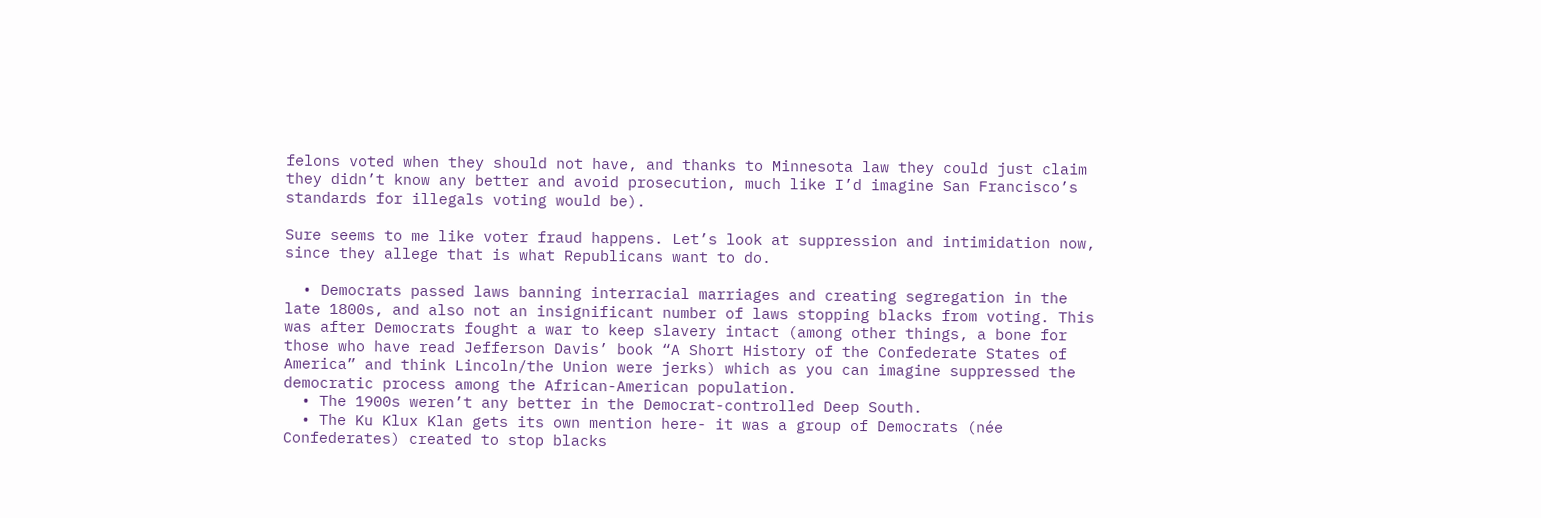felons voted when they should not have, and thanks to Minnesota law they could just claim they didn’t know any better and avoid prosecution, much like I’d imagine San Francisco’s standards for illegals voting would be).

Sure seems to me like voter fraud happens. Let’s look at suppression and intimidation now, since they allege that is what Republicans want to do.

  • Democrats passed laws banning interracial marriages and creating segregation in the late 1800s, and also not an insignificant number of laws stopping blacks from voting. This was after Democrats fought a war to keep slavery intact (among other things, a bone for those who have read Jefferson Davis’ book “A Short History of the Confederate States of America” and think Lincoln/the Union were jerks) which as you can imagine suppressed the democratic process among the African-American population.
  • The 1900s weren’t any better in the Democrat-controlled Deep South.
  • The Ku Klux Klan gets its own mention here- it was a group of Democrats (née Confederates) created to stop blacks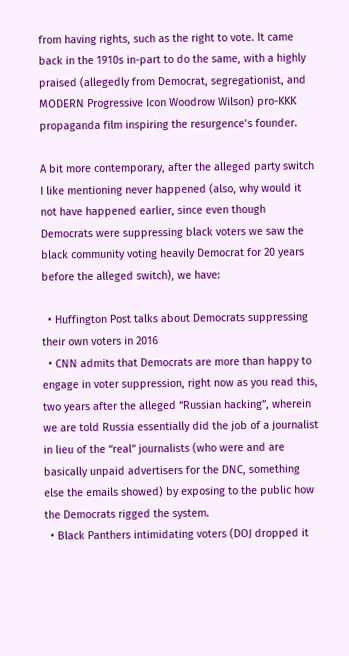from having rights, such as the right to vote. It came back in the 1910s in-part to do the same, with a highly praised (allegedly from Democrat, segregationist, and MODERN Progressive Icon Woodrow Wilson) pro-KKK propaganda film inspiring the resurgence’s founder.

A bit more contemporary, after the alleged party switch I like mentioning never happened (also, why would it not have happened earlier, since even though Democrats were suppressing black voters we saw the black community voting heavily Democrat for 20 years before the alleged switch), we have:

  • Huffington Post talks about Democrats suppressing their own voters in 2016
  • CNN admits that Democrats are more than happy to engage in voter suppression, right now as you read this, two years after the alleged “Russian hacking”, wherein we are told Russia essentially did the job of a journalist in lieu of the “real” journalists (who were and are basically unpaid advertisers for the DNC, something else the emails showed) by exposing to the public how the Democrats rigged the system.
  • Black Panthers intimidating voters (DOJ dropped it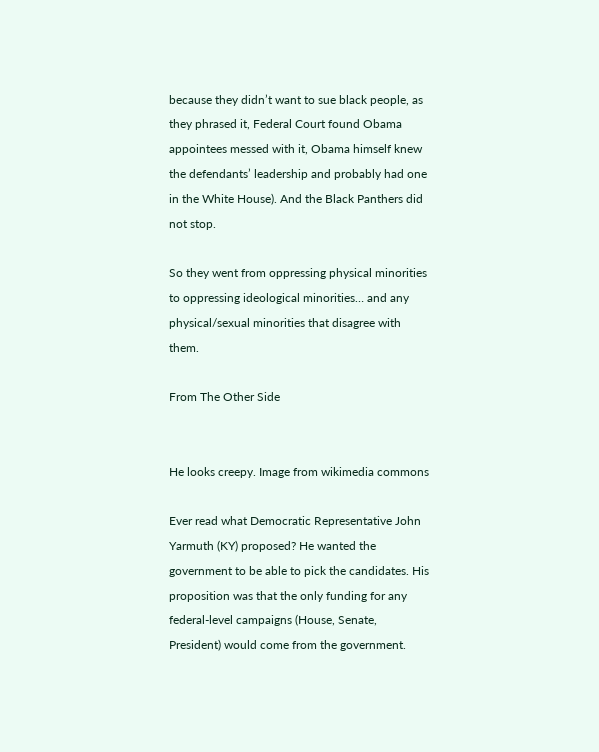because they didn’t want to sue black people, as they phrased it, Federal Court found Obama appointees messed with it, Obama himself knew the defendants’ leadership and probably had one in the White House). And the Black Panthers did not stop.

So they went from oppressing physical minorities to oppressing ideological minorities… and any physical/sexual minorities that disagree with them.

From The Other Side


He looks creepy. Image from wikimedia commons

Ever read what Democratic Representative John Yarmuth (KY) proposed? He wanted the government to be able to pick the candidates. His proposition was that the only funding for any federal-level campaigns (House, Senate, President) would come from the government.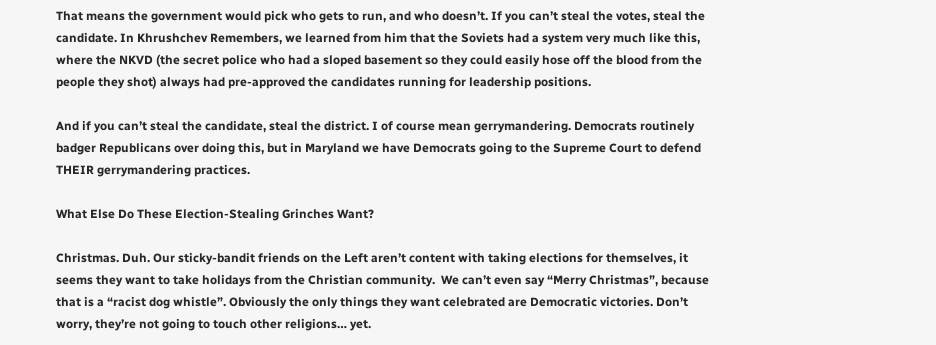That means the government would pick who gets to run, and who doesn’t. If you can’t steal the votes, steal the candidate. In Khrushchev Remembers, we learned from him that the Soviets had a system very much like this, where the NKVD (the secret police who had a sloped basement so they could easily hose off the blood from the people they shot) always had pre-approved the candidates running for leadership positions.

And if you can’t steal the candidate, steal the district. I of course mean gerrymandering. Democrats routinely badger Republicans over doing this, but in Maryland we have Democrats going to the Supreme Court to defend THEIR gerrymandering practices.

What Else Do These Election-Stealing Grinches Want?

Christmas. Duh. Our sticky-bandit friends on the Left aren’t content with taking elections for themselves, it seems they want to take holidays from the Christian community.  We can’t even say “Merry Christmas”, because that is a “racist dog whistle”. Obviously the only things they want celebrated are Democratic victories. Don’t worry, they’re not going to touch other religions… yet.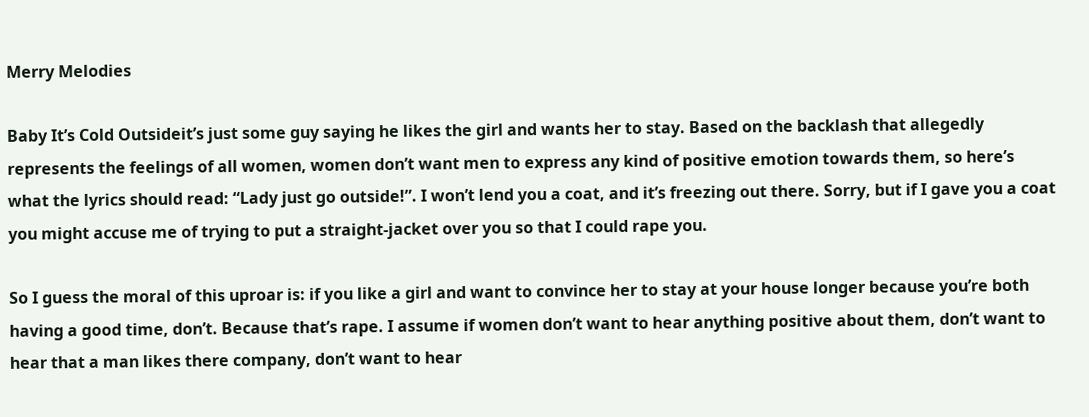Merry Melodies

Baby It’s Cold Outsideit’s just some guy saying he likes the girl and wants her to stay. Based on the backlash that allegedly represents the feelings of all women, women don’t want men to express any kind of positive emotion towards them, so here’s what the lyrics should read: “Lady just go outside!”. I won’t lend you a coat, and it’s freezing out there. Sorry, but if I gave you a coat you might accuse me of trying to put a straight-jacket over you so that I could rape you.

So I guess the moral of this uproar is: if you like a girl and want to convince her to stay at your house longer because you’re both having a good time, don’t. Because that’s rape. I assume if women don’t want to hear anything positive about them, don’t want to hear that a man likes there company, don’t want to hear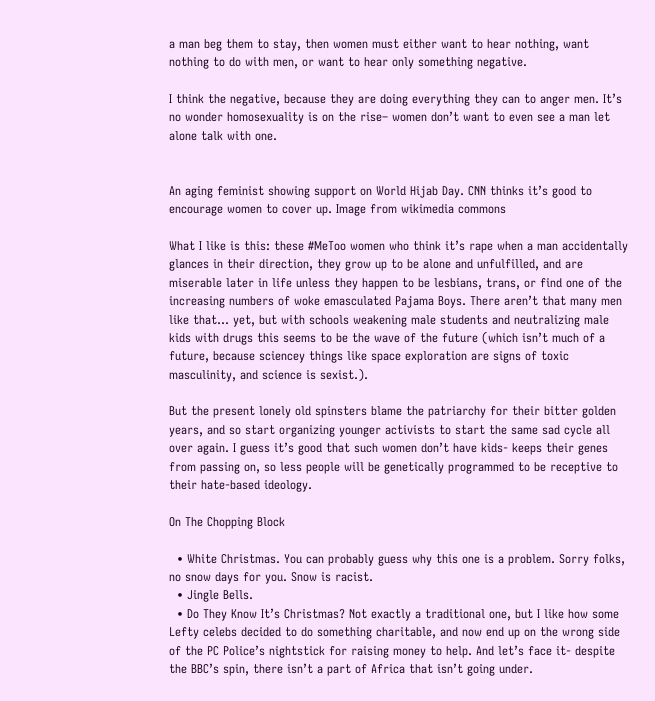a man beg them to stay, then women must either want to hear nothing, want nothing to do with men, or want to hear only something negative.

I think the negative, because they are doing everything they can to anger men. It’s no wonder homosexuality is on the rise– women don’t want to even see a man let alone talk with one.


An aging feminist showing support on World Hijab Day. CNN thinks it’s good to encourage women to cover up. Image from wikimedia commons

What I like is this: these #MeToo women who think it’s rape when a man accidentally glances in their direction, they grow up to be alone and unfulfilled, and are miserable later in life unless they happen to be lesbians, trans, or find one of the increasing numbers of woke emasculated Pajama Boys. There aren’t that many men like that… yet, but with schools weakening male students and neutralizing male kids with drugs this seems to be the wave of the future (which isn’t much of a future, because sciencey things like space exploration are signs of toxic masculinity, and science is sexist.).

But the present lonely old spinsters blame the patriarchy for their bitter golden years, and so start organizing younger activists to start the same sad cycle all over again. I guess it’s good that such women don’t have kids- keeps their genes from passing on, so less people will be genetically programmed to be receptive to their hate-based ideology.

On The Chopping Block

  • White Christmas. You can probably guess why this one is a problem. Sorry folks, no snow days for you. Snow is racist.
  • Jingle Bells.
  • Do They Know It’s Christmas? Not exactly a traditional one, but I like how some Lefty celebs decided to do something charitable, and now end up on the wrong side of the PC Police’s nightstick for raising money to help. And let’s face it- despite the BBC’s spin, there isn’t a part of Africa that isn’t going under.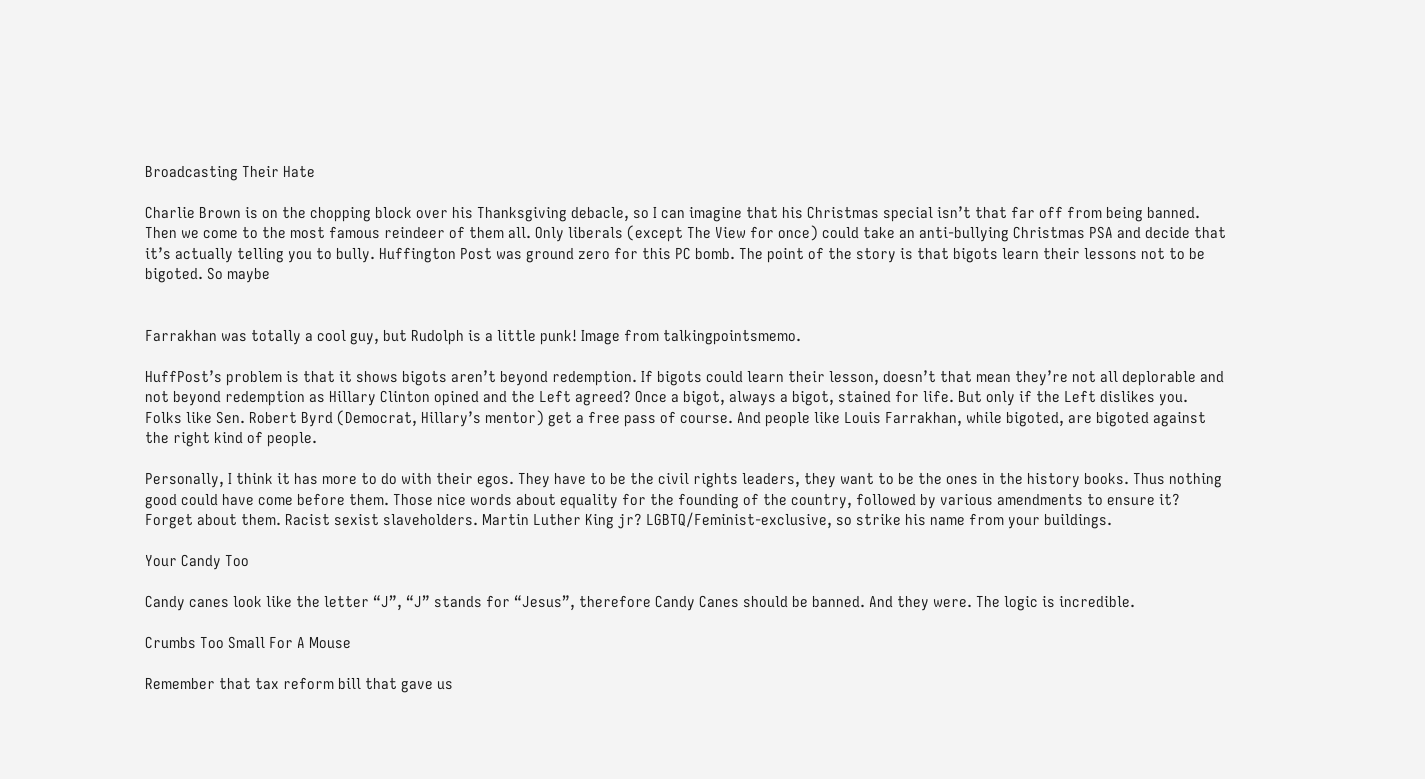Broadcasting Their Hate

Charlie Brown is on the chopping block over his Thanksgiving debacle, so I can imagine that his Christmas special isn’t that far off from being banned. Then we come to the most famous reindeer of them all. Only liberals (except The View for once) could take an anti-bullying Christmas PSA and decide that it’s actually telling you to bully. Huffington Post was ground zero for this PC bomb. The point of the story is that bigots learn their lessons not to be bigoted. So maybe


Farrakhan was totally a cool guy, but Rudolph is a little punk! Image from talkingpointsmemo.

HuffPost’s problem is that it shows bigots aren’t beyond redemption. If bigots could learn their lesson, doesn’t that mean they’re not all deplorable and not beyond redemption as Hillary Clinton opined and the Left agreed? Once a bigot, always a bigot, stained for life. But only if the Left dislikes you. Folks like Sen. Robert Byrd (Democrat, Hillary’s mentor) get a free pass of course. And people like Louis Farrakhan, while bigoted, are bigoted against the right kind of people.

Personally, I think it has more to do with their egos. They have to be the civil rights leaders, they want to be the ones in the history books. Thus nothing good could have come before them. Those nice words about equality for the founding of the country, followed by various amendments to ensure it? Forget about them. Racist sexist slaveholders. Martin Luther King jr? LGBTQ/Feminist-exclusive, so strike his name from your buildings.

Your Candy Too

Candy canes look like the letter “J”, “J” stands for “Jesus”, therefore Candy Canes should be banned. And they were. The logic is incredible.

Crumbs Too Small For A Mouse

Remember that tax reform bill that gave us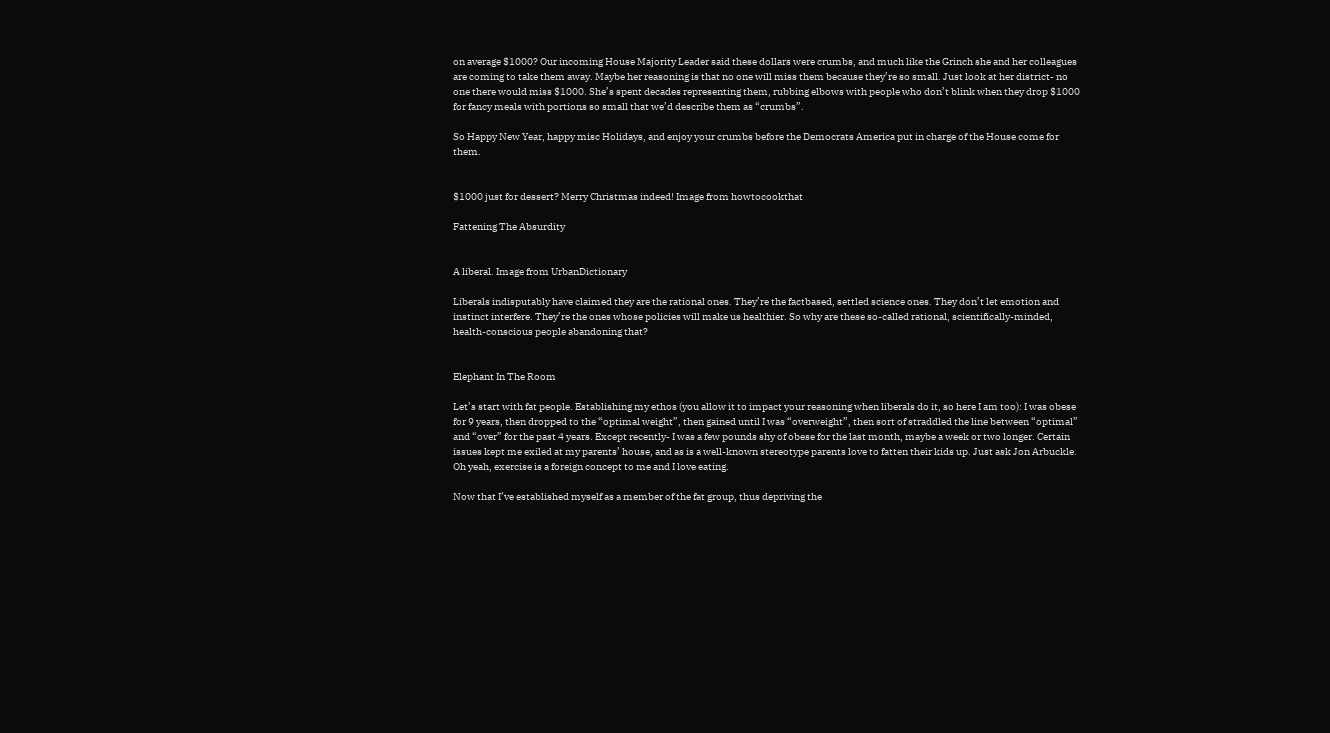on average $1000? Our incoming House Majority Leader said these dollars were crumbs, and much like the Grinch she and her colleagues are coming to take them away. Maybe her reasoning is that no one will miss them because they’re so small. Just look at her district- no one there would miss $1000. She’s spent decades representing them, rubbing elbows with people who don’t blink when they drop $1000 for fancy meals with portions so small that we’d describe them as “crumbs”.

So Happy New Year, happy misc Holidays, and enjoy your crumbs before the Democrats America put in charge of the House come for them.


$1000 just for dessert? Merry Christmas indeed! Image from howtocookthat

Fattening The Absurdity


A liberal. Image from UrbanDictionary

Liberals indisputably have claimed they are the rational ones. They’re the factbased, settled science ones. They don’t let emotion and instinct interfere. They’re the ones whose policies will make us healthier. So why are these so-called rational, scientifically-minded, health-conscious people abandoning that?


Elephant In The Room

Let’s start with fat people. Establishing my ethos (you allow it to impact your reasoning when liberals do it, so here I am too): I was obese for 9 years, then dropped to the “optimal weight”, then gained until I was “overweight”, then sort of straddled the line between “optimal” and “over” for the past 4 years. Except recently- I was a few pounds shy of obese for the last month, maybe a week or two longer. Certain issues kept me exiled at my parents’ house, and as is a well-known stereotype parents love to fatten their kids up. Just ask Jon Arbuckle. Oh yeah, exercise is a foreign concept to me and I love eating.

Now that I’ve established myself as a member of the fat group, thus depriving the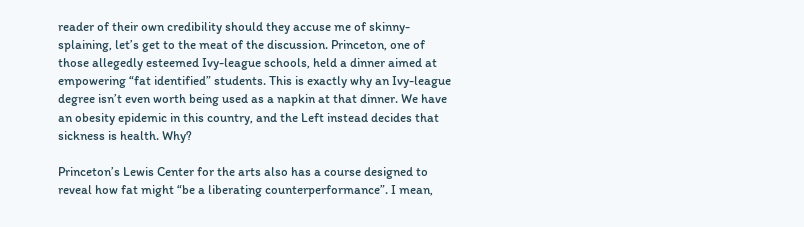reader of their own credibility should they accuse me of skinny-splaining, let’s get to the meat of the discussion. Princeton, one of those allegedly esteemed Ivy-league schools, held a dinner aimed at empowering “fat identified” students. This is exactly why an Ivy-league degree isn’t even worth being used as a napkin at that dinner. We have an obesity epidemic in this country, and the Left instead decides that sickness is health. Why?

Princeton’s Lewis Center for the arts also has a course designed to reveal how fat might “be a liberating counterperformance”. I mean,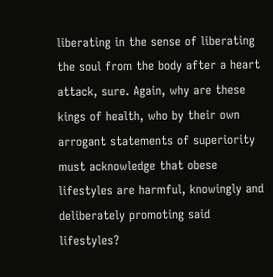liberating in the sense of liberating the soul from the body after a heart attack, sure. Again, why are these kings of health, who by their own arrogant statements of superiority must acknowledge that obese lifestyles are harmful, knowingly and deliberately promoting said lifestyles?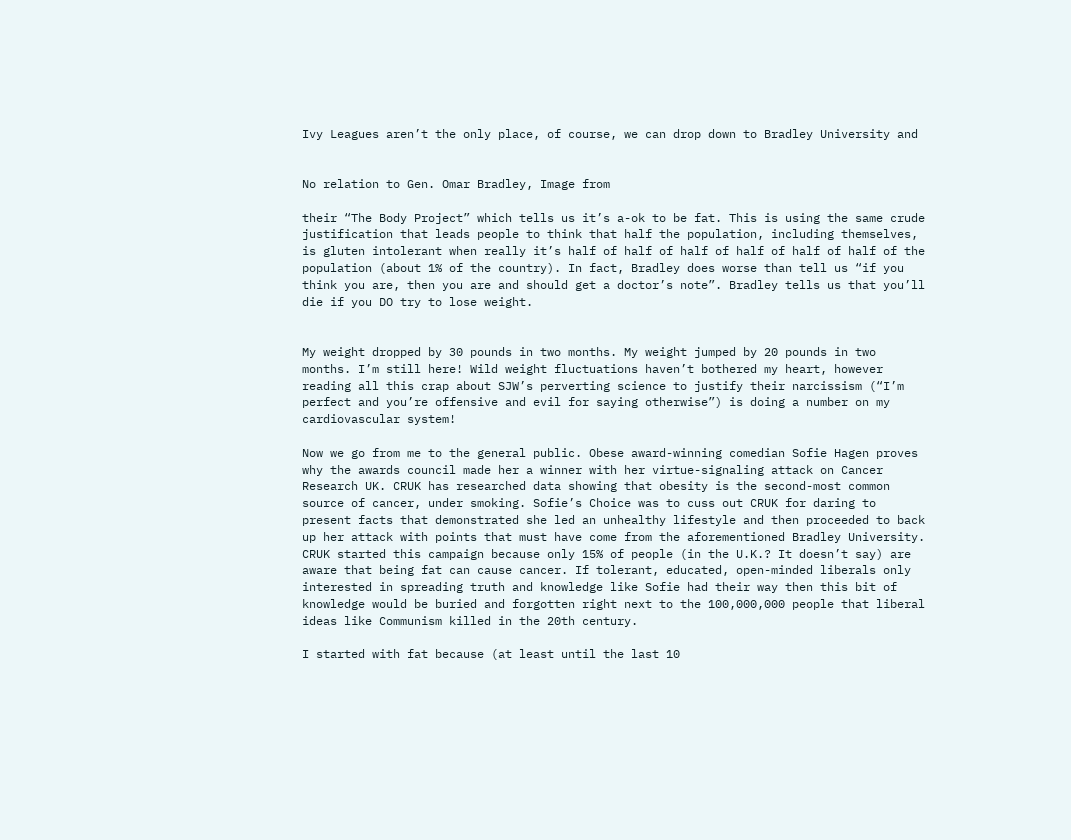Ivy Leagues aren’t the only place, of course, we can drop down to Bradley University and


No relation to Gen. Omar Bradley, Image from

their “The Body Project” which tells us it’s a-ok to be fat. This is using the same crude justification that leads people to think that half the population, including themselves, is gluten intolerant when really it’s half of half of half of half of half of half of the population (about 1% of the country). In fact, Bradley does worse than tell us “if you think you are, then you are and should get a doctor’s note”. Bradley tells us that you’ll die if you DO try to lose weight.


My weight dropped by 30 pounds in two months. My weight jumped by 20 pounds in two months. I’m still here! Wild weight fluctuations haven’t bothered my heart, however reading all this crap about SJW’s perverting science to justify their narcissism (“I’m perfect and you’re offensive and evil for saying otherwise”) is doing a number on my cardiovascular system!

Now we go from me to the general public. Obese award-winning comedian Sofie Hagen proves why the awards council made her a winner with her virtue-signaling attack on Cancer Research UK. CRUK has researched data showing that obesity is the second-most common source of cancer, under smoking. Sofie’s Choice was to cuss out CRUK for daring to present facts that demonstrated she led an unhealthy lifestyle and then proceeded to back up her attack with points that must have come from the aforementioned Bradley University. CRUK started this campaign because only 15% of people (in the U.K.? It doesn’t say) are aware that being fat can cause cancer. If tolerant, educated, open-minded liberals only interested in spreading truth and knowledge like Sofie had their way then this bit of knowledge would be buried and forgotten right next to the 100,000,000 people that liberal ideas like Communism killed in the 20th century.

I started with fat because (at least until the last 10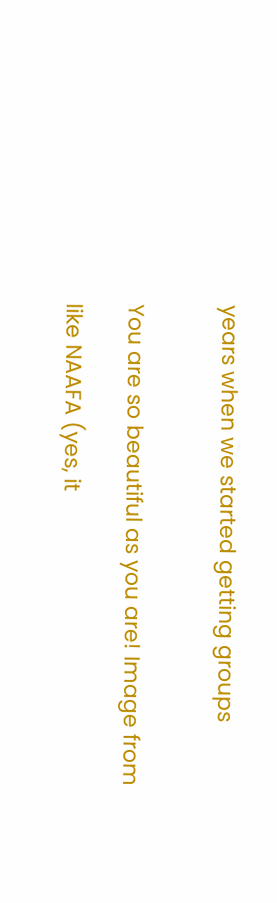years when we started getting groups


You are so beautiful as you are! Image from

like NAAFA (yes, it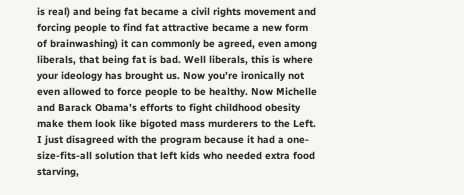is real) and being fat became a civil rights movement and forcing people to find fat attractive became a new form of brainwashing) it can commonly be agreed, even among liberals, that being fat is bad. Well liberals, this is where your ideology has brought us. Now you’re ironically not even allowed to force people to be healthy. Now Michelle and Barack Obama’s efforts to fight childhood obesity make them look like bigoted mass murderers to the Left. I just disagreed with the program because it had a one-size-fits-all solution that left kids who needed extra food starving,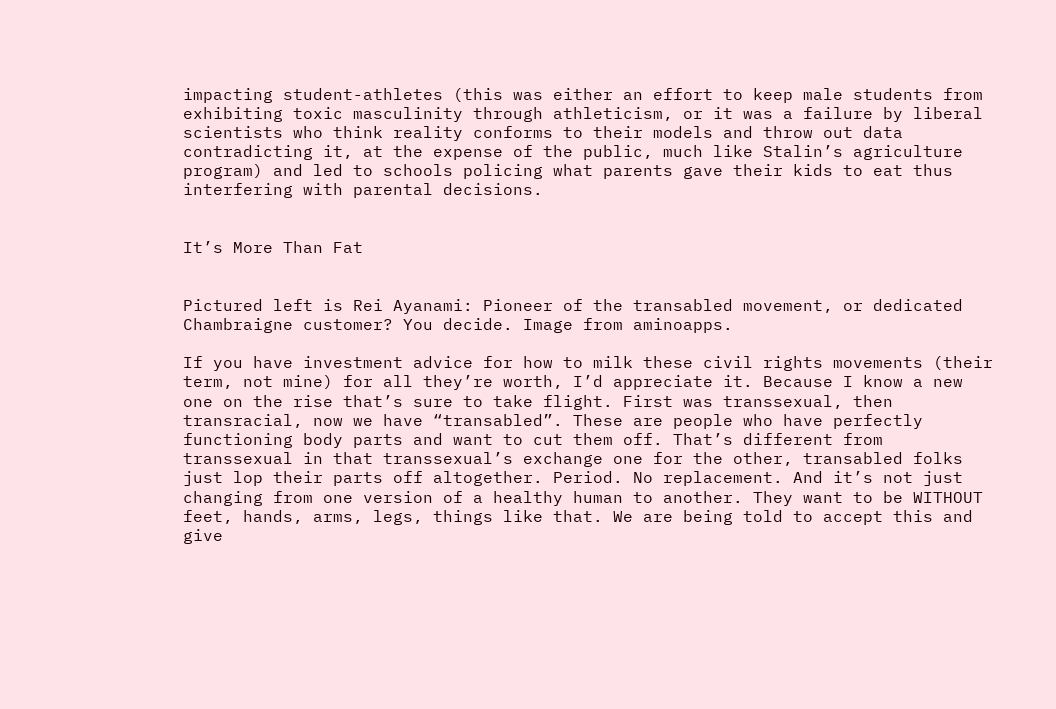impacting student-athletes (this was either an effort to keep male students from exhibiting toxic masculinity through athleticism, or it was a failure by liberal scientists who think reality conforms to their models and throw out data contradicting it, at the expense of the public, much like Stalin’s agriculture program) and led to schools policing what parents gave their kids to eat thus interfering with parental decisions.


It’s More Than Fat


Pictured left is Rei Ayanami: Pioneer of the transabled movement, or dedicated Chambraigne customer? You decide. Image from aminoapps.

If you have investment advice for how to milk these civil rights movements (their term, not mine) for all they’re worth, I’d appreciate it. Because I know a new one on the rise that’s sure to take flight. First was transsexual, then transracial, now we have “transabled”. These are people who have perfectly functioning body parts and want to cut them off. That’s different from transsexual in that transsexual’s exchange one for the other, transabled folks just lop their parts off altogether. Period. No replacement. And it’s not just changing from one version of a healthy human to another. They want to be WITHOUT feet, hands, arms, legs, things like that. We are being told to accept this and give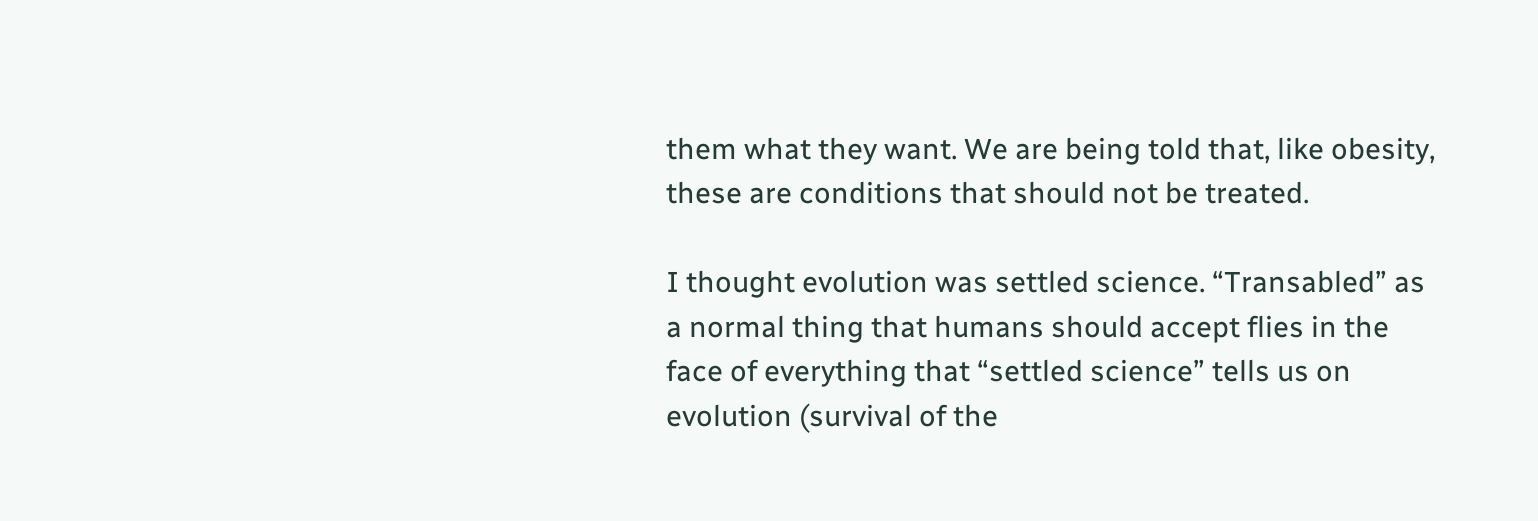them what they want. We are being told that, like obesity, these are conditions that should not be treated.

I thought evolution was settled science. “Transabled” as a normal thing that humans should accept flies in the face of everything that “settled science” tells us on evolution (survival of the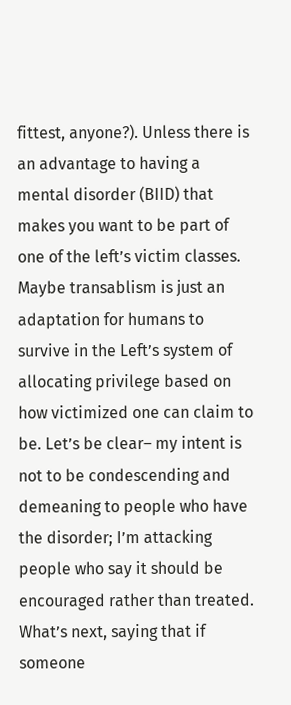fittest, anyone?). Unless there is an advantage to having a mental disorder (BIID) that makes you want to be part of one of the left’s victim classes. Maybe transablism is just an adaptation for humans to survive in the Left’s system of allocating privilege based on how victimized one can claim to be. Let’s be clear– my intent is not to be condescending and demeaning to people who have the disorder; I’m attacking people who say it should be encouraged rather than treated. What’s next, saying that if someone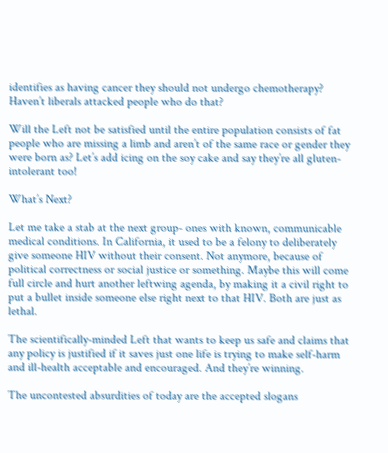identifies as having cancer they should not undergo chemotherapy? Haven’t liberals attacked people who do that?

Will the Left not be satisfied until the entire population consists of fat people who are missing a limb and aren’t of the same race or gender they were born as? Let’s add icing on the soy cake and say they’re all gluten-intolerant too!

What’s Next?

Let me take a stab at the next group- ones with known, communicable medical conditions. In California, it used to be a felony to deliberately give someone HIV without their consent. Not anymore, because of political correctness or social justice or something. Maybe this will come full circle and hurt another leftwing agenda, by making it a civil right to put a bullet inside someone else right next to that HIV. Both are just as lethal.

The scientifically-minded Left that wants to keep us safe and claims that any policy is justified if it saves just one life is trying to make self-harm and ill-health acceptable and encouraged. And they’re winning.

The uncontested absurdities of today are the accepted slogans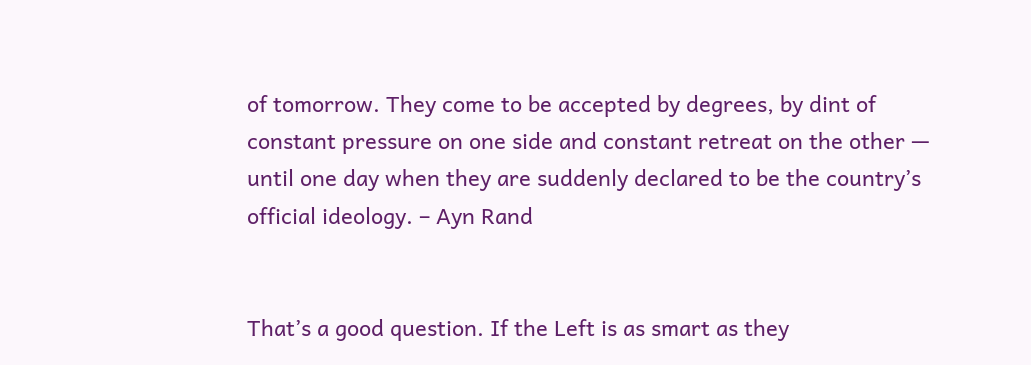of tomorrow. They come to be accepted by degrees, by dint of constant pressure on one side and constant retreat on the other — until one day when they are suddenly declared to be the country’s official ideology. – Ayn Rand


That’s a good question. If the Left is as smart as they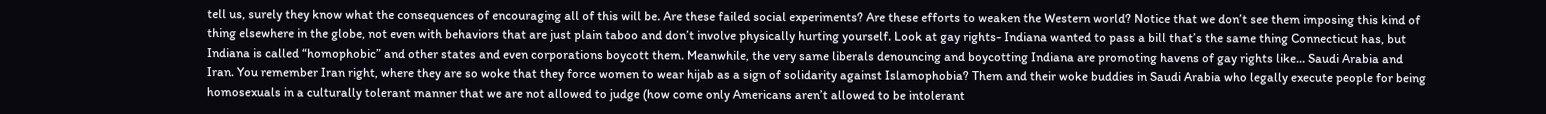tell us, surely they know what the consequences of encouraging all of this will be. Are these failed social experiments? Are these efforts to weaken the Western world? Notice that we don’t see them imposing this kind of thing elsewhere in the globe, not even with behaviors that are just plain taboo and don’t involve physically hurting yourself. Look at gay rights- Indiana wanted to pass a bill that’s the same thing Connecticut has, but Indiana is called “homophobic” and other states and even corporations boycott them. Meanwhile, the very same liberals denouncing and boycotting Indiana are promoting havens of gay rights like… Saudi Arabia and Iran. You remember Iran right, where they are so woke that they force women to wear hijab as a sign of solidarity against Islamophobia? Them and their woke buddies in Saudi Arabia who legally execute people for being homosexuals in a culturally tolerant manner that we are not allowed to judge (how come only Americans aren’t allowed to be intolerant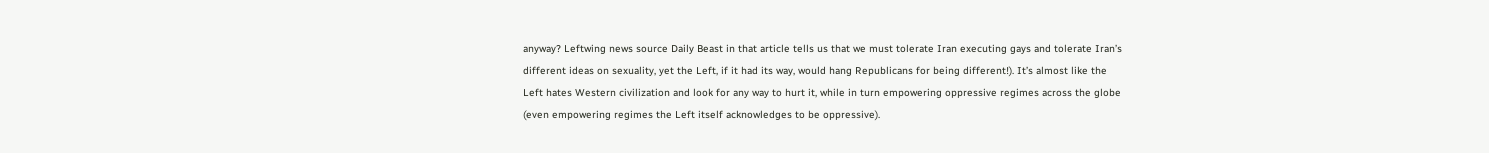anyway? Leftwing news source Daily Beast in that article tells us that we must tolerate Iran executing gays and tolerate Iran’s different ideas on sexuality, yet the Left, if it had its way, would hang Republicans for being different!). It’s almost like the Left hates Western civilization and look for any way to hurt it, while in turn empowering oppressive regimes across the globe (even empowering regimes the Left itself acknowledges to be oppressive).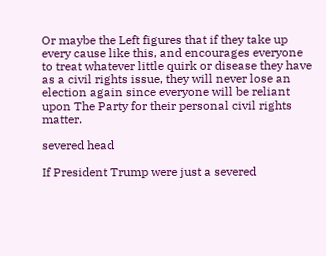Or maybe the Left figures that if they take up every cause like this, and encourages everyone to treat whatever little quirk or disease they have as a civil rights issue, they will never lose an election again since everyone will be reliant upon The Party for their personal civil rights matter.

severed head

If President Trump were just a severed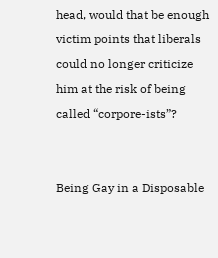head, would that be enough victim points that liberals could no longer criticize him at the risk of being called “corpore-ists”?


Being Gay in a Disposable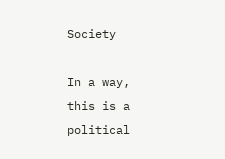Society

In a way, this is a political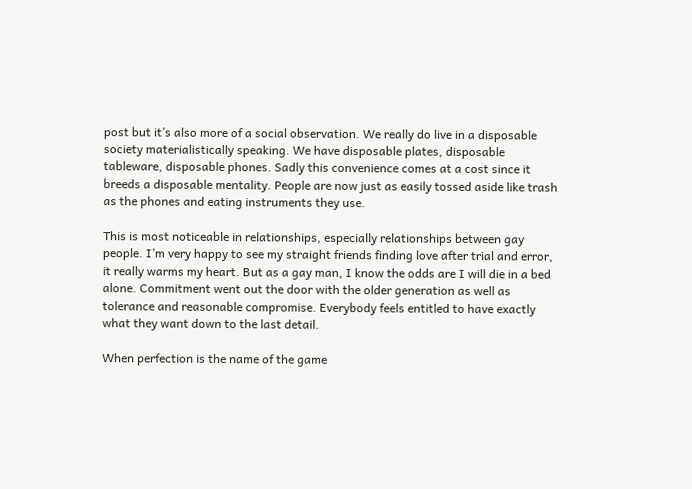post but it’s also more of a social observation. We really do live in a disposable society materialistically speaking. We have disposable plates, disposable tableware, disposable phones. Sadly this convenience comes at a cost since it breeds a disposable mentality. People are now just as easily tossed aside like trash as the phones and eating instruments they use.

This is most noticeable in relationships, especially relationships between gay people. I’m very happy to see my straight friends finding love after trial and error, it really warms my heart. But as a gay man, I know the odds are I will die in a bed alone. Commitment went out the door with the older generation as well as tolerance and reasonable compromise. Everybody feels entitled to have exactly what they want down to the last detail.

When perfection is the name of the game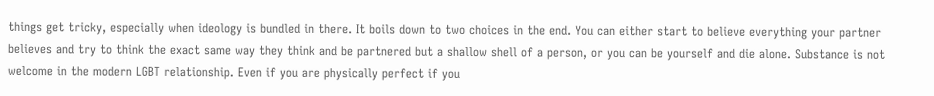things get tricky, especially when ideology is bundled in there. It boils down to two choices in the end. You can either start to believe everything your partner believes and try to think the exact same way they think and be partnered but a shallow shell of a person, or you can be yourself and die alone. Substance is not welcome in the modern LGBT relationship. Even if you are physically perfect if you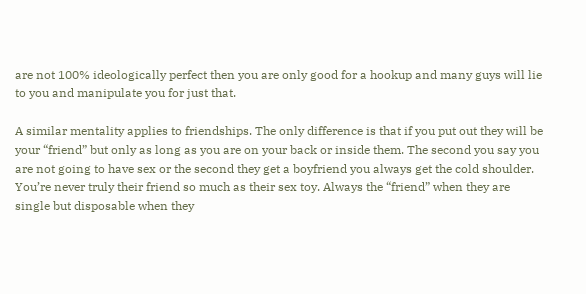are not 100% ideologically perfect then you are only good for a hookup and many guys will lie to you and manipulate you for just that.

A similar mentality applies to friendships. The only difference is that if you put out they will be your “friend” but only as long as you are on your back or inside them. The second you say you are not going to have sex or the second they get a boyfriend you always get the cold shoulder. You’re never truly their friend so much as their sex toy. Always the “friend” when they are single but disposable when they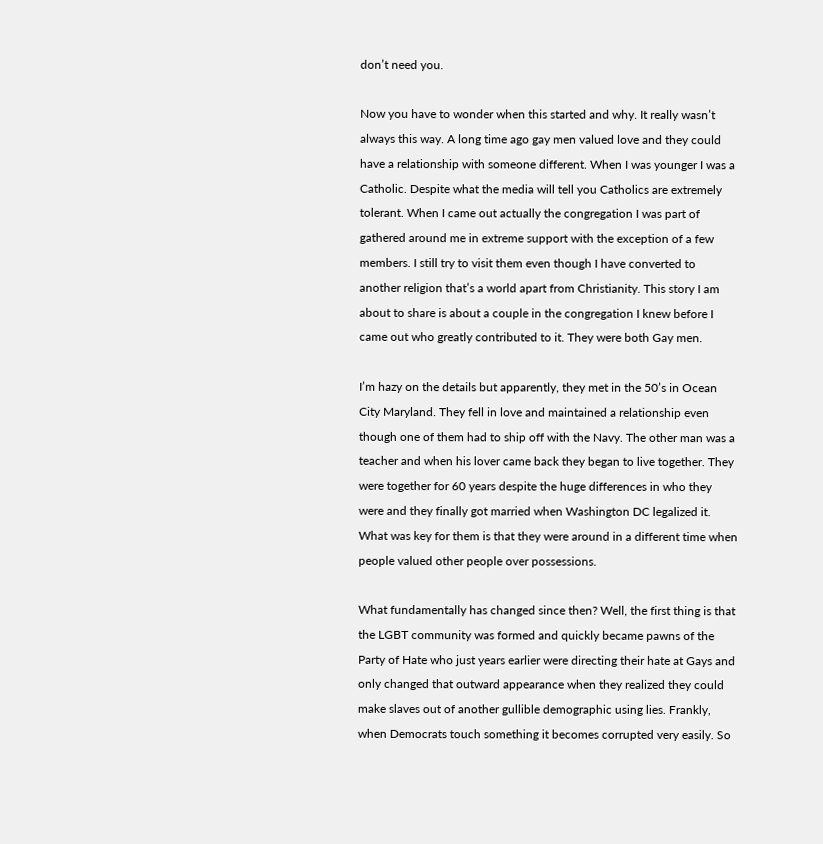don’t need you.

Now you have to wonder when this started and why. It really wasn’t always this way. A long time ago gay men valued love and they could have a relationship with someone different. When I was younger I was a Catholic. Despite what the media will tell you Catholics are extremely tolerant. When I came out actually the congregation I was part of gathered around me in extreme support with the exception of a few members. I still try to visit them even though I have converted to another religion that’s a world apart from Christianity. This story I am about to share is about a couple in the congregation I knew before I came out who greatly contributed to it. They were both Gay men.

I’m hazy on the details but apparently, they met in the 50’s in Ocean City Maryland. They fell in love and maintained a relationship even though one of them had to ship off with the Navy. The other man was a teacher and when his lover came back they began to live together. They were together for 60 years despite the huge differences in who they were and they finally got married when Washington DC legalized it. What was key for them is that they were around in a different time when people valued other people over possessions.

What fundamentally has changed since then? Well, the first thing is that the LGBT community was formed and quickly became pawns of the Party of Hate who just years earlier were directing their hate at Gays and only changed that outward appearance when they realized they could make slaves out of another gullible demographic using lies. Frankly, when Democrats touch something it becomes corrupted very easily. So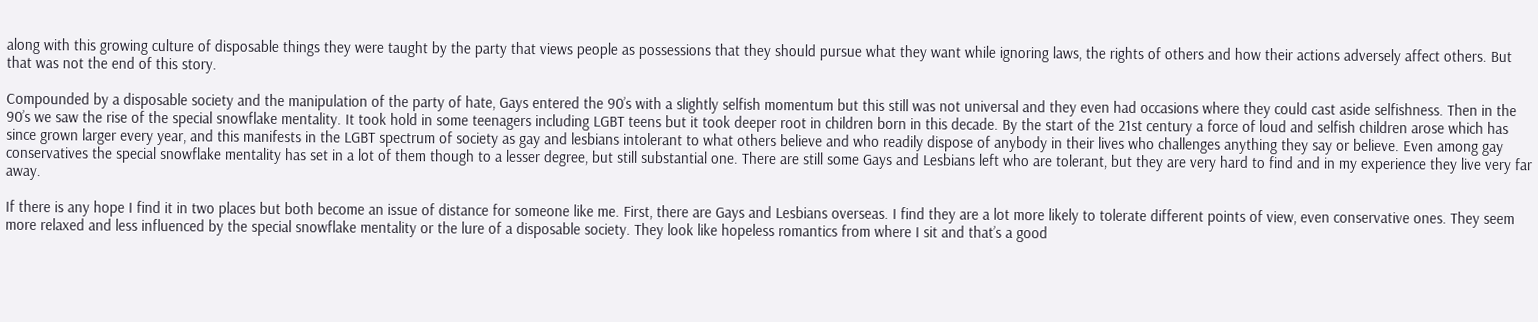along with this growing culture of disposable things they were taught by the party that views people as possessions that they should pursue what they want while ignoring laws, the rights of others and how their actions adversely affect others. But that was not the end of this story.

Compounded by a disposable society and the manipulation of the party of hate, Gays entered the 90’s with a slightly selfish momentum but this still was not universal and they even had occasions where they could cast aside selfishness. Then in the 90’s we saw the rise of the special snowflake mentality. It took hold in some teenagers including LGBT teens but it took deeper root in children born in this decade. By the start of the 21st century a force of loud and selfish children arose which has since grown larger every year, and this manifests in the LGBT spectrum of society as gay and lesbians intolerant to what others believe and who readily dispose of anybody in their lives who challenges anything they say or believe. Even among gay conservatives the special snowflake mentality has set in a lot of them though to a lesser degree, but still substantial one. There are still some Gays and Lesbians left who are tolerant, but they are very hard to find and in my experience they live very far away.

If there is any hope I find it in two places but both become an issue of distance for someone like me. First, there are Gays and Lesbians overseas. I find they are a lot more likely to tolerate different points of view, even conservative ones. They seem more relaxed and less influenced by the special snowflake mentality or the lure of a disposable society. They look like hopeless romantics from where I sit and that’s a good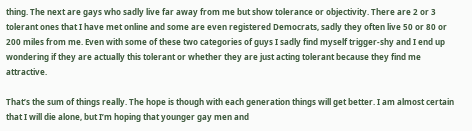thing. The next are gays who sadly live far away from me but show tolerance or objectivity. There are 2 or 3 tolerant ones that I have met online and some are even registered Democrats, sadly they often live 50 or 80 or 200 miles from me. Even with some of these two categories of guys I sadly find myself trigger-shy and I end up wondering if they are actually this tolerant or whether they are just acting tolerant because they find me attractive.

That’s the sum of things really. The hope is though with each generation things will get better. I am almost certain that I will die alone, but I’m hoping that younger gay men and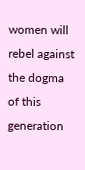women will rebel against the dogma of this generation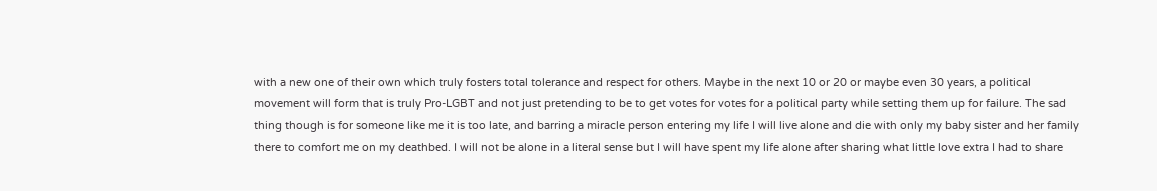with a new one of their own which truly fosters total tolerance and respect for others. Maybe in the next 10 or 20 or maybe even 30 years, a political movement will form that is truly Pro-LGBT and not just pretending to be to get votes for votes for a political party while setting them up for failure. The sad thing though is for someone like me it is too late, and barring a miracle person entering my life I will live alone and die with only my baby sister and her family there to comfort me on my deathbed. I will not be alone in a literal sense but I will have spent my life alone after sharing what little love extra I had to share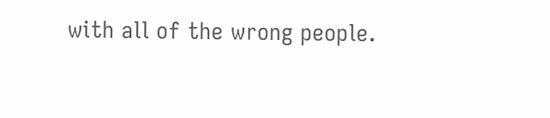with all of the wrong people.